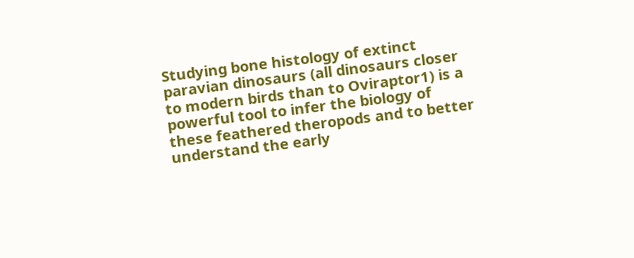Studying bone histology of extinct paravian dinosaurs (all dinosaurs closer to modern birds than to Oviraptor1) is a powerful tool to infer the biology of these feathered theropods and to better understand the early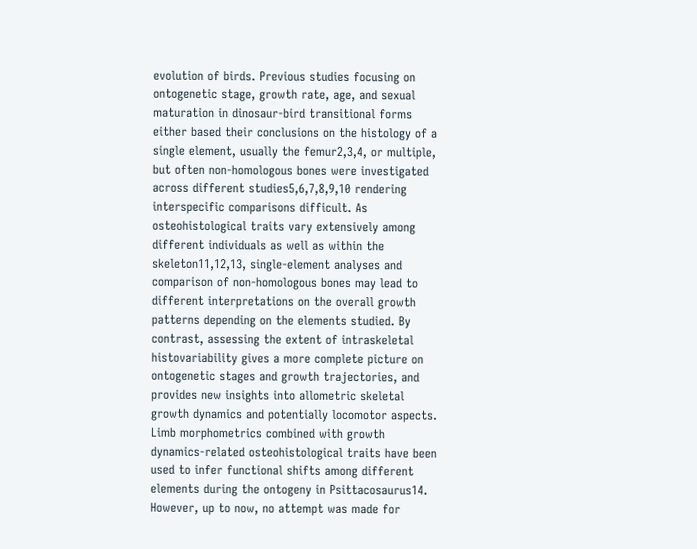evolution of birds. Previous studies focusing on ontogenetic stage, growth rate, age, and sexual maturation in dinosaur-bird transitional forms either based their conclusions on the histology of a single element, usually the femur2,3,4, or multiple, but often non-homologous bones were investigated across different studies5,6,7,8,9,10 rendering interspecific comparisons difficult. As osteohistological traits vary extensively among different individuals as well as within the skeleton11,12,13, single-element analyses and comparison of non-homologous bones may lead to different interpretations on the overall growth patterns depending on the elements studied. By contrast, assessing the extent of intraskeletal histovariability gives a more complete picture on ontogenetic stages and growth trajectories, and provides new insights into allometric skeletal growth dynamics and potentially locomotor aspects. Limb morphometrics combined with growth dynamics-related osteohistological traits have been used to infer functional shifts among different elements during the ontogeny in Psittacosaurus14. However, up to now, no attempt was made for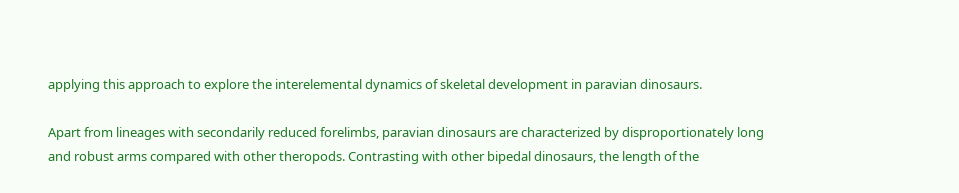applying this approach to explore the interelemental dynamics of skeletal development in paravian dinosaurs.

Apart from lineages with secondarily reduced forelimbs, paravian dinosaurs are characterized by disproportionately long and robust arms compared with other theropods. Contrasting with other bipedal dinosaurs, the length of the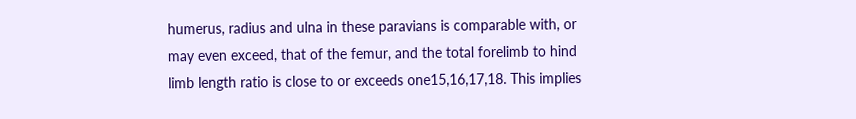humerus, radius and ulna in these paravians is comparable with, or may even exceed, that of the femur, and the total forelimb to hind limb length ratio is close to or exceeds one15,16,17,18. This implies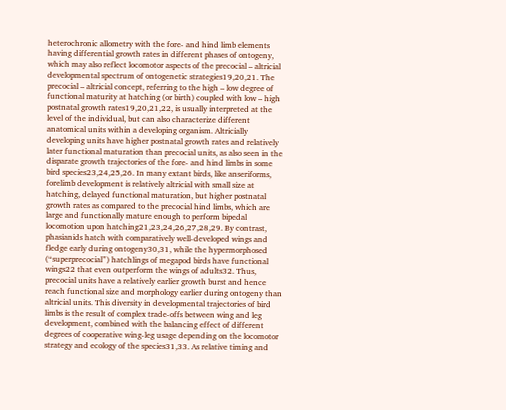heterochronic allometry with the fore- and hind limb elements having differential growth rates in different phases of ontogeny, which may also reflect locomotor aspects of the precocial – altricial developmental spectrum of ontogenetic strategies19,20,21. The precocial – altricial concept, referring to the high – low degree of functional maturity at hatching (or birth) coupled with low – high postnatal growth rates19,20,21,22, is usually interpreted at the level of the individual, but can also characterize different anatomical units within a developing organism. Altricially developing units have higher postnatal growth rates and relatively later functional maturation than precocial units, as also seen in the disparate growth trajectories of the fore- and hind limbs in some bird species23,24,25,26. In many extant birds, like anseriforms, forelimb development is relatively altricial with small size at hatching, delayed functional maturation, but higher postnatal growth rates as compared to the precocial hind limbs, which are large and functionally mature enough to perform bipedal locomotion upon hatching21,23,24,26,27,28,29. By contrast, phasianids hatch with comparatively well-developed wings and fledge early during ontogeny30,31, while the hypermorphosed (“superprecocial”) hatchlings of megapod birds have functional wings22 that even outperform the wings of adults32. Thus, precocial units have a relatively earlier growth burst and hence reach functional size and morphology earlier during ontogeny than altricial units. This diversity in developmental trajectories of bird limbs is the result of complex trade-offs between wing and leg development, combined with the balancing effect of different degrees of cooperative wing-leg usage depending on the locomotor strategy and ecology of the species31,33. As relative timing and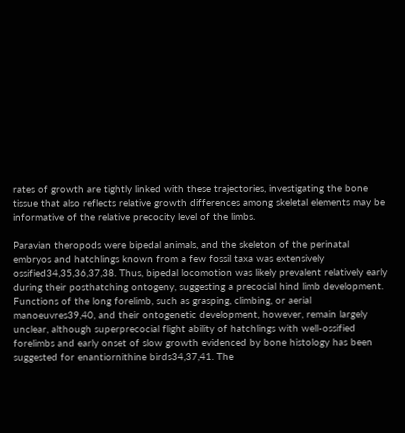rates of growth are tightly linked with these trajectories, investigating the bone tissue that also reflects relative growth differences among skeletal elements may be informative of the relative precocity level of the limbs.

Paravian theropods were bipedal animals, and the skeleton of the perinatal embryos and hatchlings known from a few fossil taxa was extensively ossified34,35,36,37,38. Thus, bipedal locomotion was likely prevalent relatively early during their posthatching ontogeny, suggesting a precocial hind limb development. Functions of the long forelimb, such as grasping, climbing, or aerial manoeuvres39,40, and their ontogenetic development, however, remain largely unclear, although superprecocial flight ability of hatchlings with well-ossified forelimbs and early onset of slow growth evidenced by bone histology has been suggested for enantiornithine birds34,37,41. The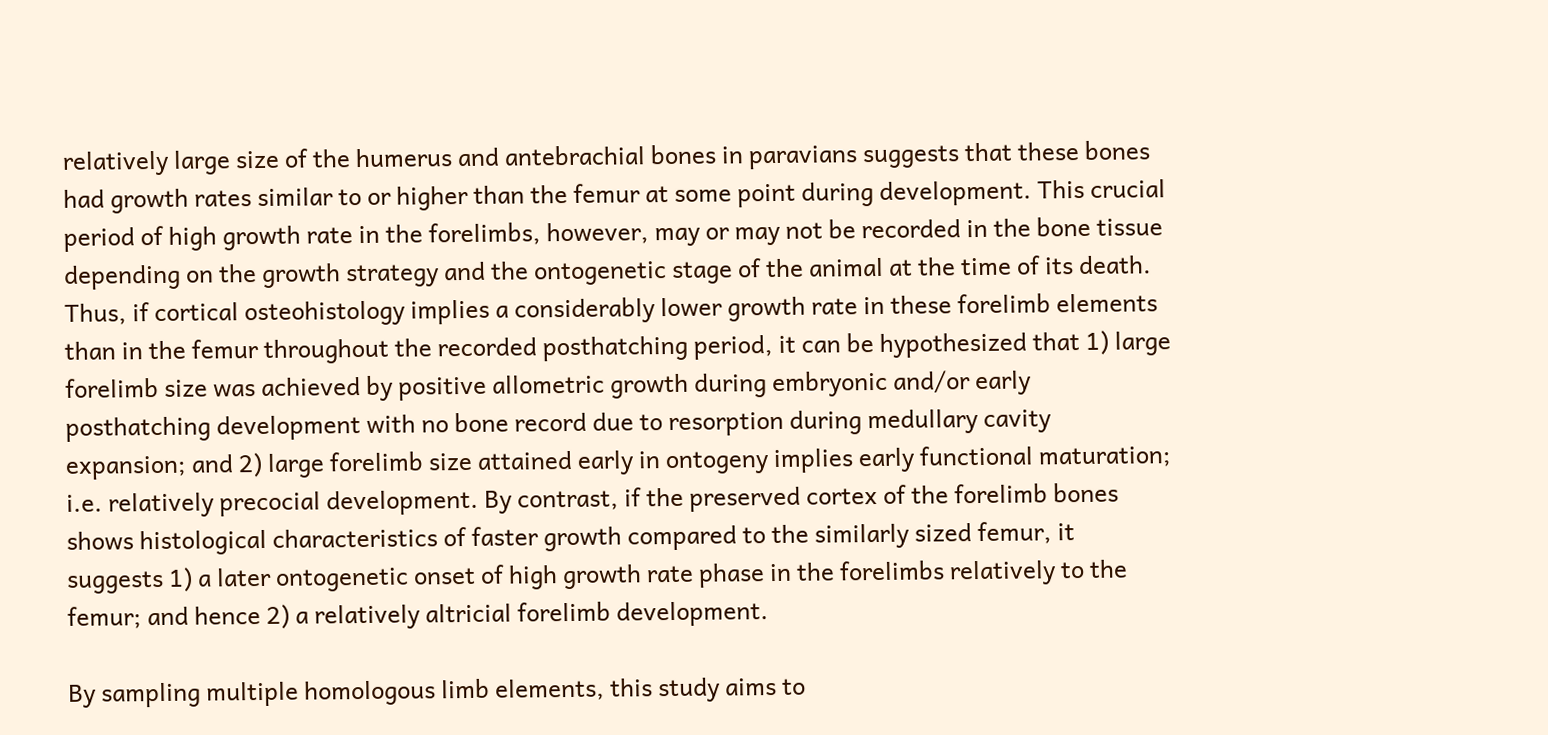relatively large size of the humerus and antebrachial bones in paravians suggests that these bones had growth rates similar to or higher than the femur at some point during development. This crucial period of high growth rate in the forelimbs, however, may or may not be recorded in the bone tissue depending on the growth strategy and the ontogenetic stage of the animal at the time of its death. Thus, if cortical osteohistology implies a considerably lower growth rate in these forelimb elements than in the femur throughout the recorded posthatching period, it can be hypothesized that 1) large forelimb size was achieved by positive allometric growth during embryonic and/or early posthatching development with no bone record due to resorption during medullary cavity expansion; and 2) large forelimb size attained early in ontogeny implies early functional maturation; i.e. relatively precocial development. By contrast, if the preserved cortex of the forelimb bones shows histological characteristics of faster growth compared to the similarly sized femur, it suggests 1) a later ontogenetic onset of high growth rate phase in the forelimbs relatively to the femur; and hence 2) a relatively altricial forelimb development.

By sampling multiple homologous limb elements, this study aims to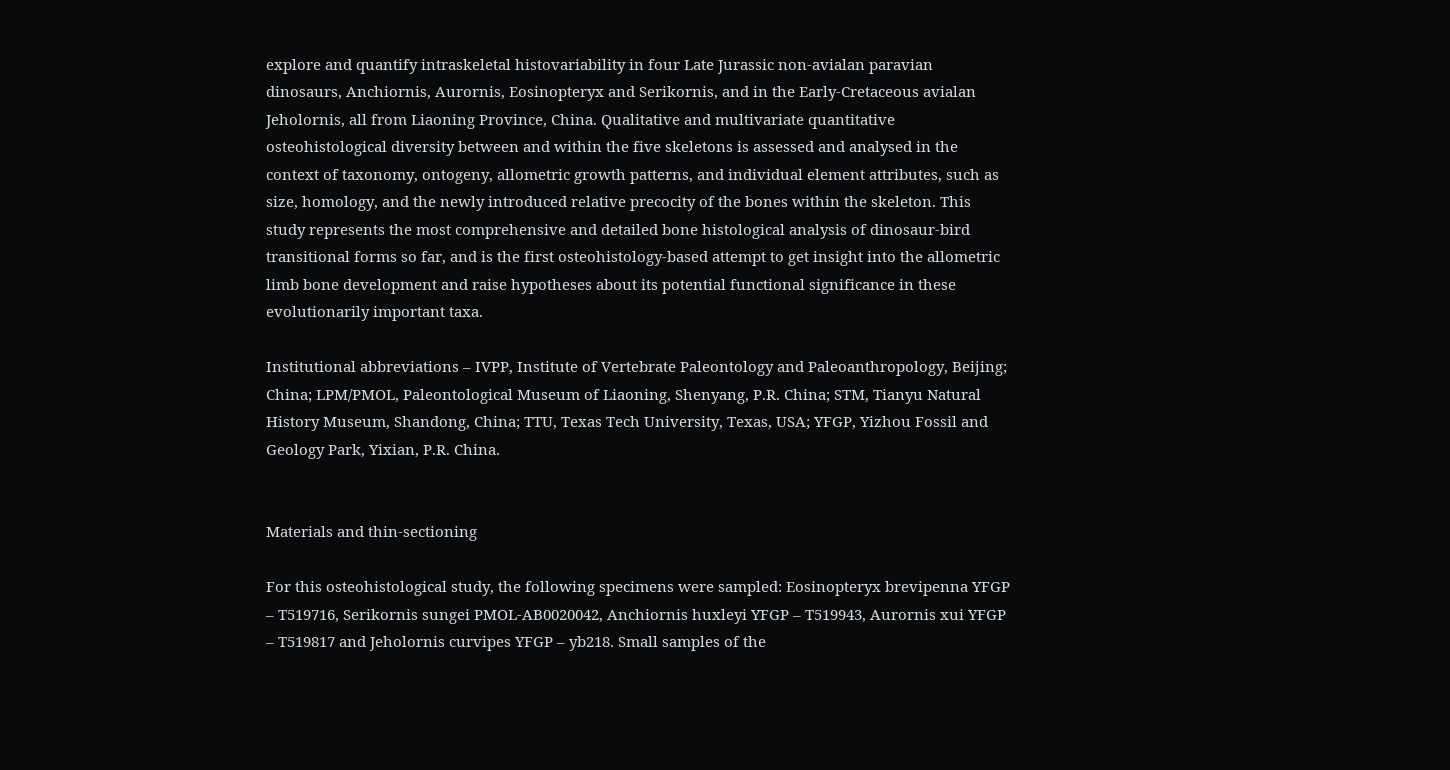explore and quantify intraskeletal histovariability in four Late Jurassic non-avialan paravian dinosaurs, Anchiornis, Aurornis, Eosinopteryx and Serikornis, and in the Early-Cretaceous avialan Jeholornis, all from Liaoning Province, China. Qualitative and multivariate quantitative osteohistological diversity between and within the five skeletons is assessed and analysed in the context of taxonomy, ontogeny, allometric growth patterns, and individual element attributes, such as size, homology, and the newly introduced relative precocity of the bones within the skeleton. This study represents the most comprehensive and detailed bone histological analysis of dinosaur-bird transitional forms so far, and is the first osteohistology-based attempt to get insight into the allometric limb bone development and raise hypotheses about its potential functional significance in these evolutionarily important taxa.

Institutional abbreviations – IVPP, Institute of Vertebrate Paleontology and Paleoanthropology, Beijing; China; LPM/PMOL, Paleontological Museum of Liaoning, Shenyang, P.R. China; STM, Tianyu Natural History Museum, Shandong, China; TTU, Texas Tech University, Texas, USA; YFGP, Yizhou Fossil and Geology Park, Yixian, P.R. China.


Materials and thin-sectioning

For this osteohistological study, the following specimens were sampled: Eosinopteryx brevipenna YFGP – T519716, Serikornis sungei PMOL-AB0020042, Anchiornis huxleyi YFGP – T519943, Aurornis xui YFGP – T519817 and Jeholornis curvipes YFGP – yb218. Small samples of the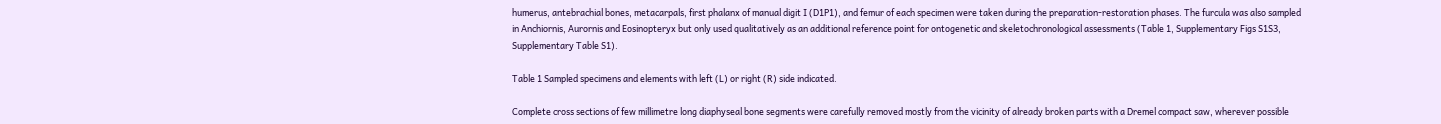humerus, antebrachial bones, metacarpals, first phalanx of manual digit I (D1P1), and femur of each specimen were taken during the preparation-restoration phases. The furcula was also sampled in Anchiornis, Aurornis and Eosinopteryx but only used qualitatively as an additional reference point for ontogenetic and skeletochronological assessments (Table 1, Supplementary Figs S1S3, Supplementary Table S1).

Table 1 Sampled specimens and elements with left (L) or right (R) side indicated.

Complete cross sections of few millimetre long diaphyseal bone segments were carefully removed mostly from the vicinity of already broken parts with a Dremel compact saw, wherever possible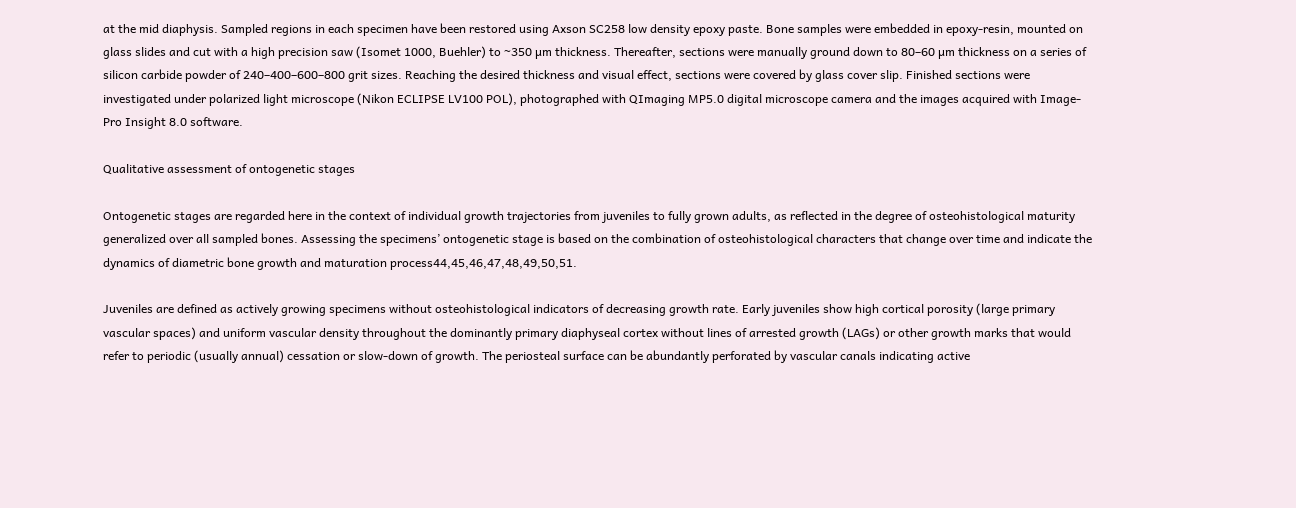at the mid diaphysis. Sampled regions in each specimen have been restored using Axson SC258 low density epoxy paste. Bone samples were embedded in epoxy-resin, mounted on glass slides and cut with a high precision saw (Isomet 1000, Buehler) to ~350 µm thickness. Thereafter, sections were manually ground down to 80–60 µm thickness on a series of silicon carbide powder of 240–400–600–800 grit sizes. Reaching the desired thickness and visual effect, sections were covered by glass cover slip. Finished sections were investigated under polarized light microscope (Nikon ECLIPSE LV100 POL), photographed with QImaging MP5.0 digital microscope camera and the images acquired with Image-Pro Insight 8.0 software.

Qualitative assessment of ontogenetic stages

Ontogenetic stages are regarded here in the context of individual growth trajectories from juveniles to fully grown adults, as reflected in the degree of osteohistological maturity generalized over all sampled bones. Assessing the specimens’ ontogenetic stage is based on the combination of osteohistological characters that change over time and indicate the dynamics of diametric bone growth and maturation process44,45,46,47,48,49,50,51.

Juveniles are defined as actively growing specimens without osteohistological indicators of decreasing growth rate. Early juveniles show high cortical porosity (large primary vascular spaces) and uniform vascular density throughout the dominantly primary diaphyseal cortex without lines of arrested growth (LAGs) or other growth marks that would refer to periodic (usually annual) cessation or slow-down of growth. The periosteal surface can be abundantly perforated by vascular canals indicating active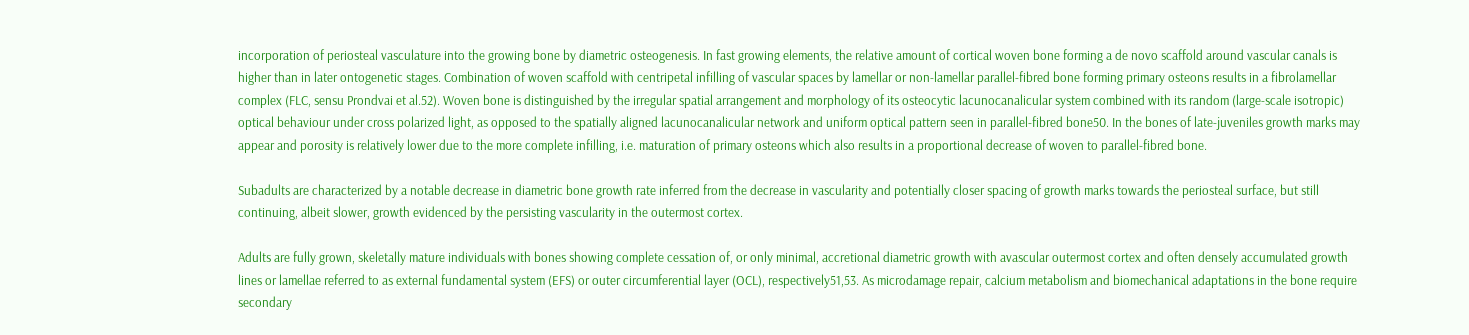incorporation of periosteal vasculature into the growing bone by diametric osteogenesis. In fast growing elements, the relative amount of cortical woven bone forming a de novo scaffold around vascular canals is higher than in later ontogenetic stages. Combination of woven scaffold with centripetal infilling of vascular spaces by lamellar or non-lamellar parallel-fibred bone forming primary osteons results in a fibrolamellar complex (FLC, sensu Prondvai et al.52). Woven bone is distinguished by the irregular spatial arrangement and morphology of its osteocytic lacunocanalicular system combined with its random (large-scale isotropic) optical behaviour under cross polarized light, as opposed to the spatially aligned lacunocanalicular network and uniform optical pattern seen in parallel-fibred bone50. In the bones of late-juveniles growth marks may appear and porosity is relatively lower due to the more complete infilling, i.e. maturation of primary osteons which also results in a proportional decrease of woven to parallel-fibred bone.

Subadults are characterized by a notable decrease in diametric bone growth rate inferred from the decrease in vascularity and potentially closer spacing of growth marks towards the periosteal surface, but still continuing, albeit slower, growth evidenced by the persisting vascularity in the outermost cortex.

Adults are fully grown, skeletally mature individuals with bones showing complete cessation of, or only minimal, accretional diametric growth with avascular outermost cortex and often densely accumulated growth lines or lamellae referred to as external fundamental system (EFS) or outer circumferential layer (OCL), respectively51,53. As microdamage repair, calcium metabolism and biomechanical adaptations in the bone require secondary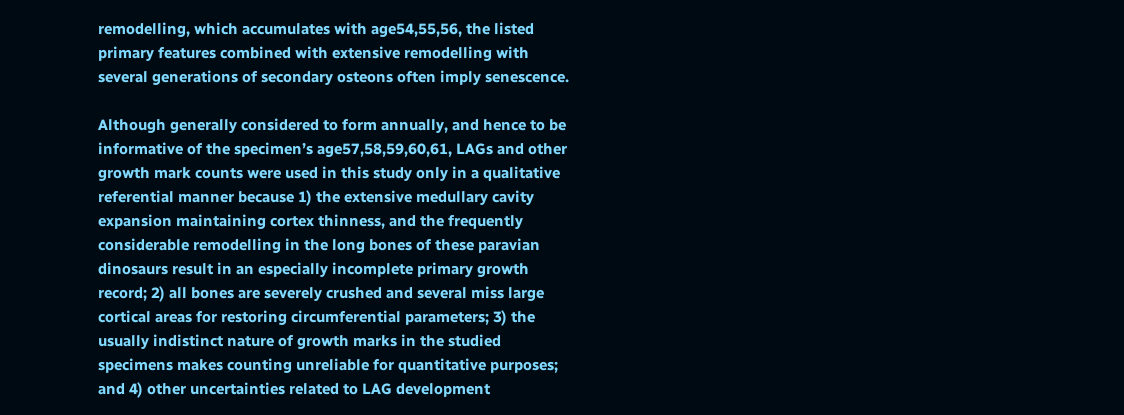remodelling, which accumulates with age54,55,56, the listed primary features combined with extensive remodelling with several generations of secondary osteons often imply senescence.

Although generally considered to form annually, and hence to be informative of the specimen’s age57,58,59,60,61, LAGs and other growth mark counts were used in this study only in a qualitative referential manner because 1) the extensive medullary cavity expansion maintaining cortex thinness, and the frequently considerable remodelling in the long bones of these paravian dinosaurs result in an especially incomplete primary growth record; 2) all bones are severely crushed and several miss large cortical areas for restoring circumferential parameters; 3) the usually indistinct nature of growth marks in the studied specimens makes counting unreliable for quantitative purposes; and 4) other uncertainties related to LAG development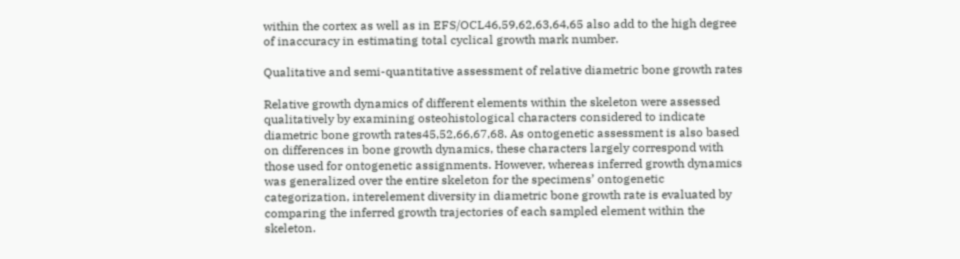within the cortex as well as in EFS/OCL46,59,62,63,64,65 also add to the high degree of inaccuracy in estimating total cyclical growth mark number.

Qualitative and semi-quantitative assessment of relative diametric bone growth rates

Relative growth dynamics of different elements within the skeleton were assessed qualitatively by examining osteohistological characters considered to indicate diametric bone growth rates45,52,66,67,68. As ontogenetic assessment is also based on differences in bone growth dynamics, these characters largely correspond with those used for ontogenetic assignments. However, whereas inferred growth dynamics was generalized over the entire skeleton for the specimens’ ontogenetic categorization, interelement diversity in diametric bone growth rate is evaluated by comparing the inferred growth trajectories of each sampled element within the skeleton.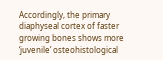Accordingly, the primary diaphyseal cortex of faster growing bones shows more ‘juvenile’ osteohistological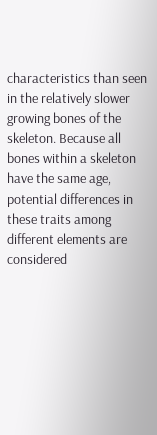characteristics than seen in the relatively slower growing bones of the skeleton. Because all bones within a skeleton have the same age, potential differences in these traits among different elements are considered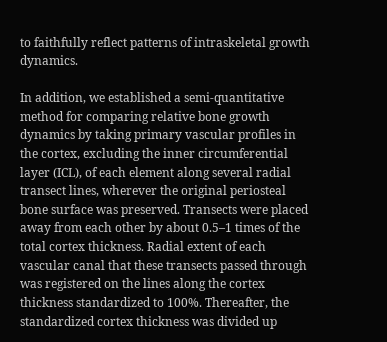to faithfully reflect patterns of intraskeletal growth dynamics.

In addition, we established a semi-quantitative method for comparing relative bone growth dynamics by taking primary vascular profiles in the cortex, excluding the inner circumferential layer (ICL), of each element along several radial transect lines, wherever the original periosteal bone surface was preserved. Transects were placed away from each other by about 0.5–1 times of the total cortex thickness. Radial extent of each vascular canal that these transects passed through was registered on the lines along the cortex thickness standardized to 100%. Thereafter, the standardized cortex thickness was divided up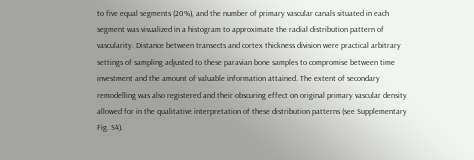to five equal segments (20%), and the number of primary vascular canals situated in each segment was visualized in a histogram to approximate the radial distribution pattern of vascularity. Distance between transects and cortex thickness division were practical arbitrary settings of sampling adjusted to these paravian bone samples to compromise between time investment and the amount of valuable information attained. The extent of secondary remodelling was also registered and their obscuring effect on original primary vascular density allowed for in the qualitative interpretation of these distribution patterns (see Supplementary Fig. S4).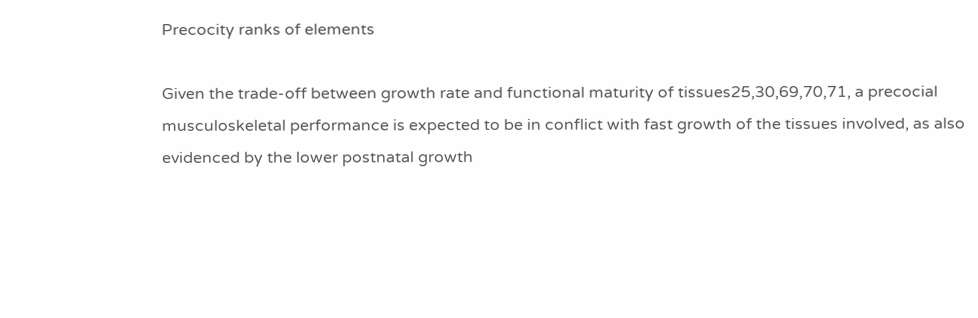Precocity ranks of elements

Given the trade-off between growth rate and functional maturity of tissues25,30,69,70,71, a precocial musculoskeletal performance is expected to be in conflict with fast growth of the tissues involved, as also evidenced by the lower postnatal growth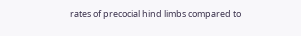rates of precocial hind limbs compared to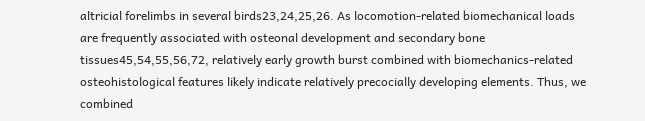altricial forelimbs in several birds23,24,25,26. As locomotion-related biomechanical loads are frequently associated with osteonal development and secondary bone tissues45,54,55,56,72, relatively early growth burst combined with biomechanics-related osteohistological features likely indicate relatively precocially developing elements. Thus, we combined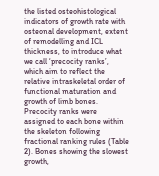the listed osteohistological indicators of growth rate with osteonal development, extent of remodelling and ICL thickness, to introduce what we call ‘precocity ranks’, which aim to reflect the relative intraskeletal order of functional maturation and growth of limb bones. Precocity ranks were assigned to each bone within the skeleton following fractional ranking rules (Table 2). Bones showing the slowest growth,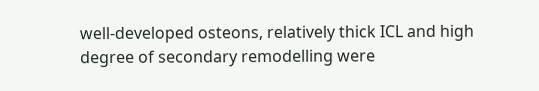well-developed osteons, relatively thick ICL and high degree of secondary remodelling were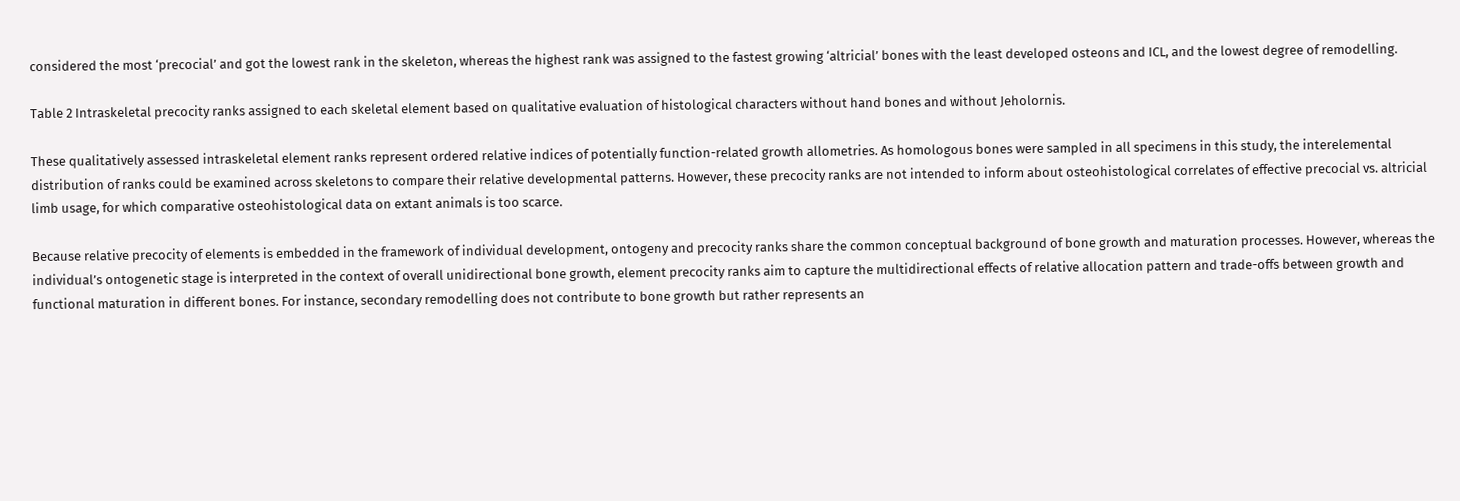considered the most ‘precocial’ and got the lowest rank in the skeleton, whereas the highest rank was assigned to the fastest growing ‘altricial’ bones with the least developed osteons and ICL, and the lowest degree of remodelling.

Table 2 Intraskeletal precocity ranks assigned to each skeletal element based on qualitative evaluation of histological characters without hand bones and without Jeholornis.

These qualitatively assessed intraskeletal element ranks represent ordered relative indices of potentially function-related growth allometries. As homologous bones were sampled in all specimens in this study, the interelemental distribution of ranks could be examined across skeletons to compare their relative developmental patterns. However, these precocity ranks are not intended to inform about osteohistological correlates of effective precocial vs. altricial limb usage, for which comparative osteohistological data on extant animals is too scarce.

Because relative precocity of elements is embedded in the framework of individual development, ontogeny and precocity ranks share the common conceptual background of bone growth and maturation processes. However, whereas the individual’s ontogenetic stage is interpreted in the context of overall unidirectional bone growth, element precocity ranks aim to capture the multidirectional effects of relative allocation pattern and trade-offs between growth and functional maturation in different bones. For instance, secondary remodelling does not contribute to bone growth but rather represents an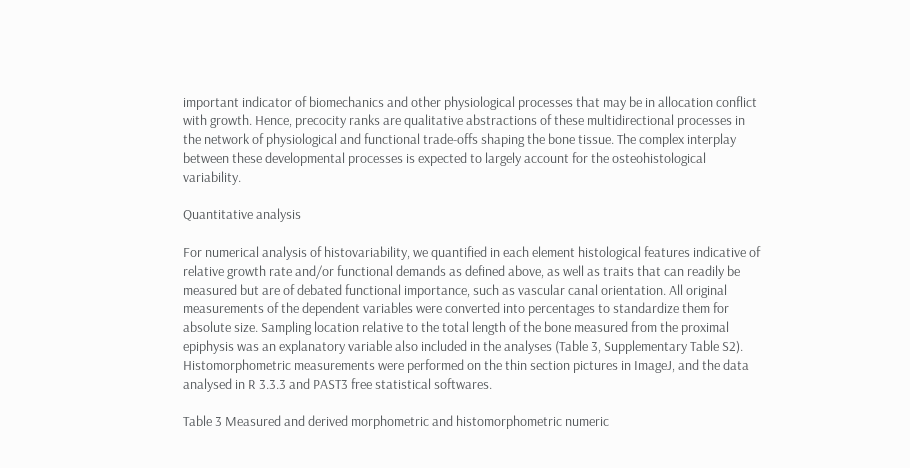important indicator of biomechanics and other physiological processes that may be in allocation conflict with growth. Hence, precocity ranks are qualitative abstractions of these multidirectional processes in the network of physiological and functional trade-offs shaping the bone tissue. The complex interplay between these developmental processes is expected to largely account for the osteohistological variability.

Quantitative analysis

For numerical analysis of histovariability, we quantified in each element histological features indicative of relative growth rate and/or functional demands as defined above, as well as traits that can readily be measured but are of debated functional importance, such as vascular canal orientation. All original measurements of the dependent variables were converted into percentages to standardize them for absolute size. Sampling location relative to the total length of the bone measured from the proximal epiphysis was an explanatory variable also included in the analyses (Table 3, Supplementary Table S2). Histomorphometric measurements were performed on the thin section pictures in ImageJ, and the data analysed in R 3.3.3 and PAST3 free statistical softwares.

Table 3 Measured and derived morphometric and histomorphometric numeric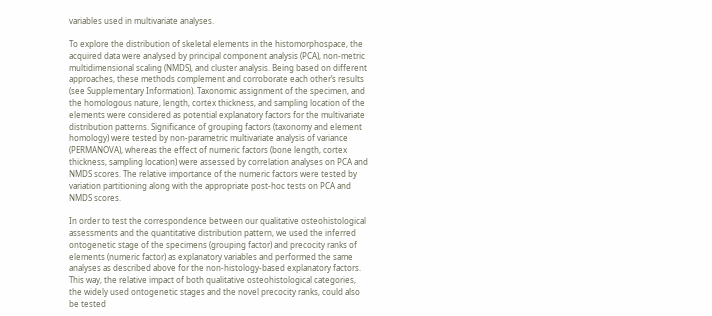variables used in multivariate analyses.

To explore the distribution of skeletal elements in the histomorphospace, the acquired data were analysed by principal component analysis (PCA), non-metric multidimensional scaling (NMDS), and cluster analysis. Being based on different approaches, these methods complement and corroborate each other’s results (see Supplementary Information). Taxonomic assignment of the specimen, and the homologous nature, length, cortex thickness, and sampling location of the elements were considered as potential explanatory factors for the multivariate distribution patterns. Significance of grouping factors (taxonomy and element homology) were tested by non-parametric multivariate analysis of variance (PERMANOVA), whereas the effect of numeric factors (bone length, cortex thickness, sampling location) were assessed by correlation analyses on PCA and NMDS scores. The relative importance of the numeric factors were tested by variation partitioning along with the appropriate post-hoc tests on PCA and NMDS scores.

In order to test the correspondence between our qualitative osteohistological assessments and the quantitative distribution pattern, we used the inferred ontogenetic stage of the specimens (grouping factor) and precocity ranks of elements (numeric factor) as explanatory variables and performed the same analyses as described above for the non-histology-based explanatory factors. This way, the relative impact of both qualitative osteohistological categories, the widely used ontogenetic stages and the novel precocity ranks, could also be tested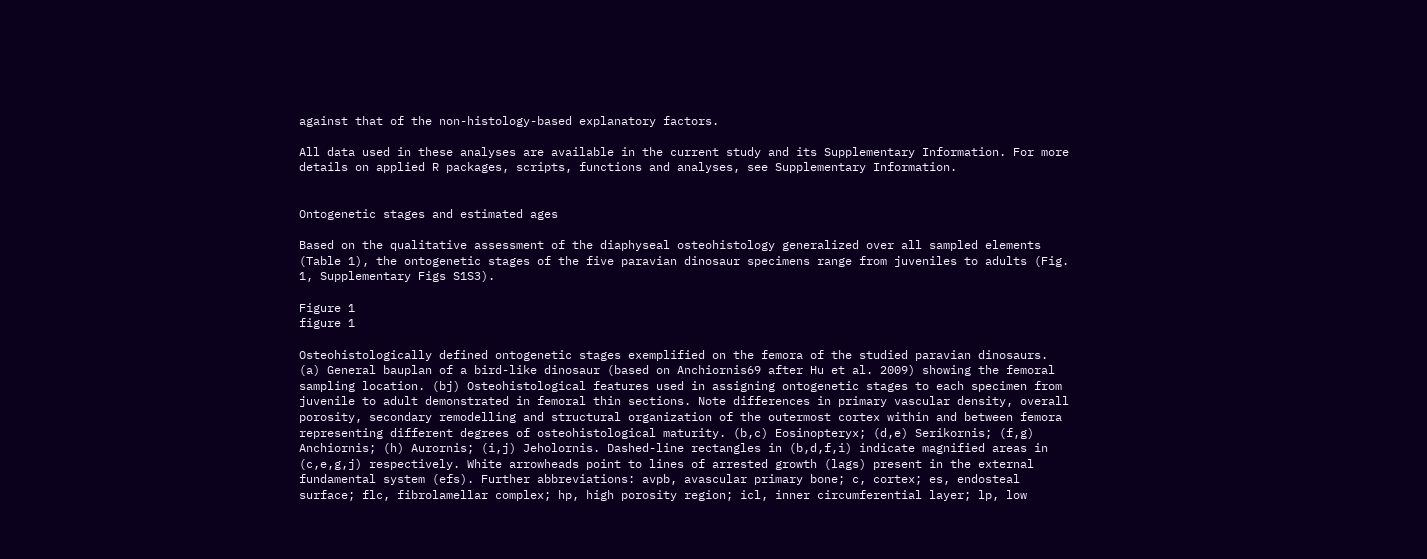against that of the non-histology-based explanatory factors.

All data used in these analyses are available in the current study and its Supplementary Information. For more details on applied R packages, scripts, functions and analyses, see Supplementary Information.


Ontogenetic stages and estimated ages

Based on the qualitative assessment of the diaphyseal osteohistology generalized over all sampled elements (Table 1), the ontogenetic stages of the five paravian dinosaur specimens range from juveniles to adults (Fig. 1, Supplementary Figs S1S3).

Figure 1
figure 1

Osteohistologically defined ontogenetic stages exemplified on the femora of the studied paravian dinosaurs. (a) General bauplan of a bird-like dinosaur (based on Anchiornis69 after Hu et al. 2009) showing the femoral sampling location. (bj) Osteohistological features used in assigning ontogenetic stages to each specimen from juvenile to adult demonstrated in femoral thin sections. Note differences in primary vascular density, overall porosity, secondary remodelling and structural organization of the outermost cortex within and between femora representing different degrees of osteohistological maturity. (b,c) Eosinopteryx; (d,e) Serikornis; (f,g) Anchiornis; (h) Aurornis; (i,j) Jeholornis. Dashed-line rectangles in (b,d,f,i) indicate magnified areas in (c,e,g,j) respectively. White arrowheads point to lines of arrested growth (lags) present in the external fundamental system (efs). Further abbreviations: avpb, avascular primary bone; c, cortex; es, endosteal surface; flc, fibrolamellar complex; hp, high porosity region; icl, inner circumferential layer; lp, low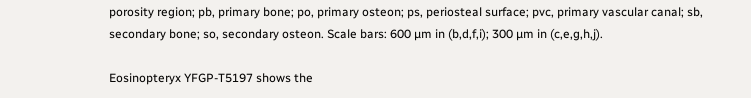porosity region; pb, primary bone; po, primary osteon; ps, periosteal surface; pvc, primary vascular canal; sb, secondary bone; so, secondary osteon. Scale bars: 600 µm in (b,d,f,i); 300 µm in (c,e,g,h,j).

Eosinopteryx YFGP-T5197 shows the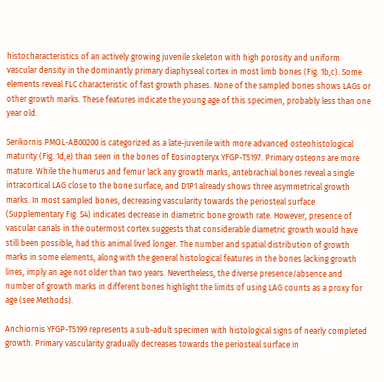histocharacteristics of an actively growing juvenile skeleton with high porosity and uniform vascular density in the dominantly primary diaphyseal cortex in most limb bones (Fig. 1b,c). Some elements reveal FLC characteristic of fast growth phases. None of the sampled bones shows LAGs or other growth marks. These features indicate the young age of this specimen, probably less than one year old.

Serikornis PMOL-AB00200 is categorized as a late-juvenile with more advanced osteohistological maturity (Fig. 1d,e) than seen in the bones of Eosinopteryx YFGP-T5197. Primary osteons are more mature. While the humerus and femur lack any growth marks, antebrachial bones reveal a single intracortical LAG close to the bone surface, and D1P1 already shows three asymmetrical growth marks. In most sampled bones, decreasing vascularity towards the periosteal surface (Supplementary Fig. S4) indicates decrease in diametric bone growth rate. However, presence of vascular canals in the outermost cortex suggests that considerable diametric growth would have still been possible, had this animal lived longer. The number and spatial distribution of growth marks in some elements, along with the general histological features in the bones lacking growth lines, imply an age not older than two years. Nevertheless, the diverse presence/absence and number of growth marks in different bones highlight the limits of using LAG counts as a proxy for age (see Methods).

Anchiornis YFGP-T5199 represents a sub-adult specimen with histological signs of nearly completed growth. Primary vascularity gradually decreases towards the periosteal surface in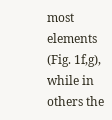most elements (Fig. 1f,g), while in others the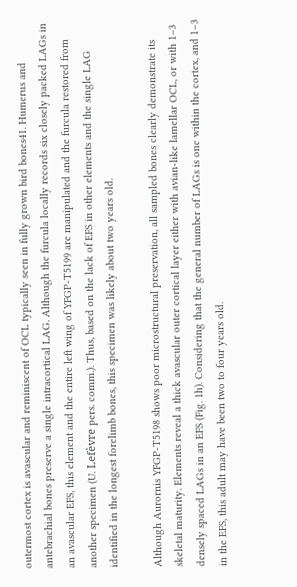outermost cortex is avascular and reminiscent of OCL typically seen in fully grown bird bones41. Humerus and antebrachial bones preserve a single intracortical LAG. Although the furcula locally records six closely packed LAGs in an avascular EFS, this element and the entire left wing of YFGP-T5199 are manipulated and the furcula restored from another specimen (U. Lefèvre pers. comm.). Thus, based on the lack of EFS in other elements and the single LAG identified in the longest forelimb bones, this specimen was likely about two years old.

Although Aurornis YFGP-T5198 shows poor microstructural preservation, all sampled bones clearly demonstrate its skeletal maturity. Elements reveal a thick avascular outer cortical layer either with avian-like lamellar OCL, or with 1–3 densely spaced LAGs in an EFS (Fig. 1h). Considering that the general number of LAGs is one within the cortex, and 1–3 in the EFS, this adult may have been two to four years old.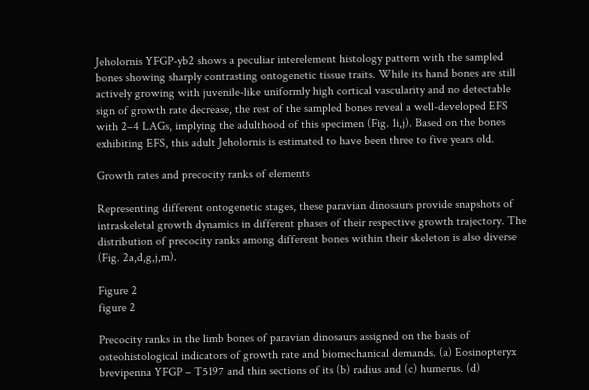Jeholornis YFGP-yb2 shows a peculiar interelement histology pattern with the sampled bones showing sharply contrasting ontogenetic tissue traits. While its hand bones are still actively growing with juvenile-like uniformly high cortical vascularity and no detectable sign of growth rate decrease, the rest of the sampled bones reveal a well-developed EFS with 2–4 LAGs, implying the adulthood of this specimen (Fig. 1i,j). Based on the bones exhibiting EFS, this adult Jeholornis is estimated to have been three to five years old.

Growth rates and precocity ranks of elements

Representing different ontogenetic stages, these paravian dinosaurs provide snapshots of intraskeletal growth dynamics in different phases of their respective growth trajectory. The distribution of precocity ranks among different bones within their skeleton is also diverse (Fig. 2a,d,g,j,m).

Figure 2
figure 2

Precocity ranks in the limb bones of paravian dinosaurs assigned on the basis of osteohistological indicators of growth rate and biomechanical demands. (a) Eosinopteryx brevipenna YFGP – T5197 and thin sections of its (b) radius and (c) humerus. (d)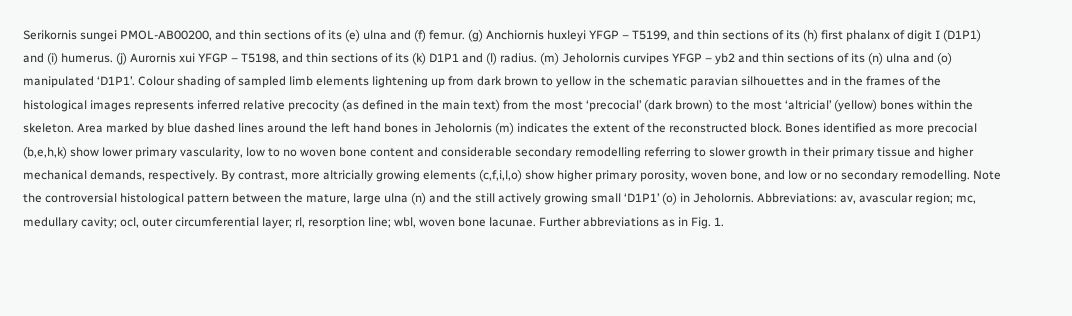Serikornis sungei PMOL-AB00200, and thin sections of its (e) ulna and (f) femur. (g) Anchiornis huxleyi YFGP – T5199, and thin sections of its (h) first phalanx of digit I (D1P1) and (i) humerus. (j) Aurornis xui YFGP – T5198, and thin sections of its (k) D1P1 and (l) radius. (m) Jeholornis curvipes YFGP – yb2 and thin sections of its (n) ulna and (o) manipulated ‘D1P1’. Colour shading of sampled limb elements lightening up from dark brown to yellow in the schematic paravian silhouettes and in the frames of the histological images represents inferred relative precocity (as defined in the main text) from the most ‘precocial’ (dark brown) to the most ‘altricial’ (yellow) bones within the skeleton. Area marked by blue dashed lines around the left hand bones in Jeholornis (m) indicates the extent of the reconstructed block. Bones identified as more precocial (b,e,h,k) show lower primary vascularity, low to no woven bone content and considerable secondary remodelling referring to slower growth in their primary tissue and higher mechanical demands, respectively. By contrast, more altricially growing elements (c,f,i,l,o) show higher primary porosity, woven bone, and low or no secondary remodelling. Note the controversial histological pattern between the mature, large ulna (n) and the still actively growing small ‘D1P1’ (o) in Jeholornis. Abbreviations: av, avascular region; mc, medullary cavity; ocl, outer circumferential layer; rl, resorption line; wbl, woven bone lacunae. Further abbreviations as in Fig. 1.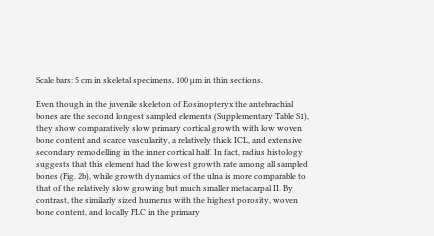Scale bars: 5 cm in skeletal specimens, 100 µm in thin sections.

Even though in the juvenile skeleton of Eosinopteryx the antebrachial bones are the second longest sampled elements (Supplementary Table S1), they show comparatively slow primary cortical growth with low woven bone content and scarce vascularity, a relatively thick ICL, and extensive secondary remodelling in the inner cortical half. In fact, radius histology suggests that this element had the lowest growth rate among all sampled bones (Fig. 2b), while growth dynamics of the ulna is more comparable to that of the relatively slow growing but much smaller metacarpal II. By contrast, the similarly sized humerus with the highest porosity, woven bone content, and locally FLC in the primary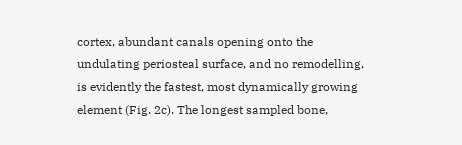cortex, abundant canals opening onto the undulating periosteal surface, and no remodelling, is evidently the fastest, most dynamically growing element (Fig. 2c). The longest sampled bone,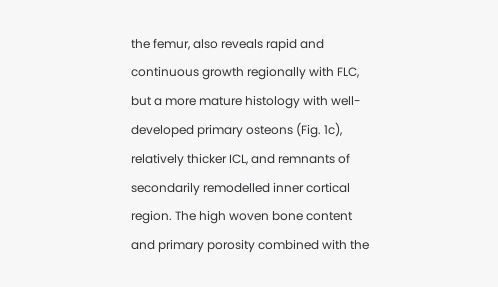the femur, also reveals rapid and continuous growth regionally with FLC, but a more mature histology with well-developed primary osteons (Fig. 1c), relatively thicker ICL, and remnants of secondarily remodelled inner cortical region. The high woven bone content and primary porosity combined with the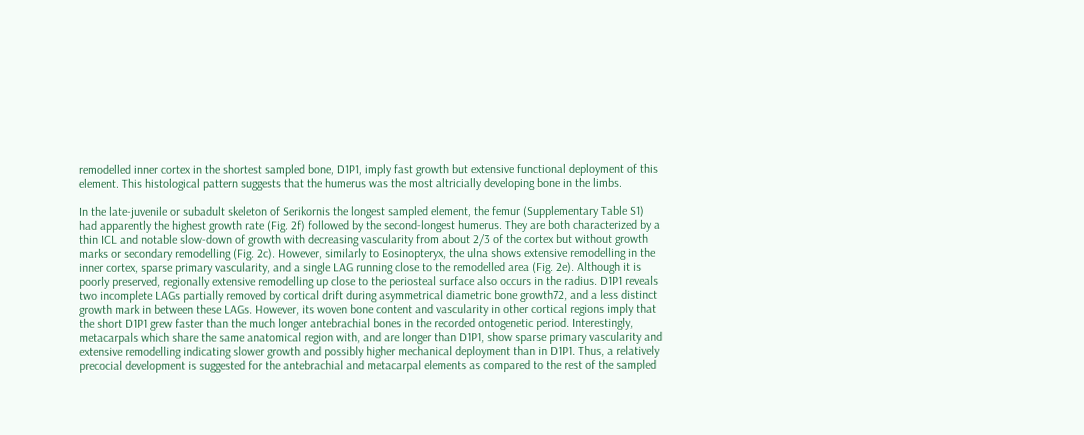remodelled inner cortex in the shortest sampled bone, D1P1, imply fast growth but extensive functional deployment of this element. This histological pattern suggests that the humerus was the most altricially developing bone in the limbs.

In the late-juvenile or subadult skeleton of Serikornis the longest sampled element, the femur (Supplementary Table S1) had apparently the highest growth rate (Fig. 2f) followed by the second-longest humerus. They are both characterized by a thin ICL and notable slow-down of growth with decreasing vascularity from about 2/3 of the cortex but without growth marks or secondary remodelling (Fig. 2c). However, similarly to Eosinopteryx, the ulna shows extensive remodelling in the inner cortex, sparse primary vascularity, and a single LAG running close to the remodelled area (Fig. 2e). Although it is poorly preserved, regionally extensive remodelling up close to the periosteal surface also occurs in the radius. D1P1 reveals two incomplete LAGs partially removed by cortical drift during asymmetrical diametric bone growth72, and a less distinct growth mark in between these LAGs. However, its woven bone content and vascularity in other cortical regions imply that the short D1P1 grew faster than the much longer antebrachial bones in the recorded ontogenetic period. Interestingly, metacarpals which share the same anatomical region with, and are longer than D1P1, show sparse primary vascularity and extensive remodelling indicating slower growth and possibly higher mechanical deployment than in D1P1. Thus, a relatively precocial development is suggested for the antebrachial and metacarpal elements as compared to the rest of the sampled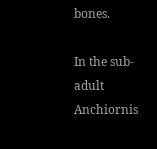bones.

In the sub-adult Anchiornis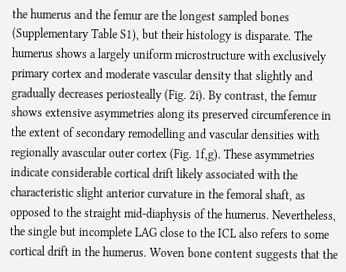the humerus and the femur are the longest sampled bones (Supplementary Table S1), but their histology is disparate. The humerus shows a largely uniform microstructure with exclusively primary cortex and moderate vascular density that slightly and gradually decreases periosteally (Fig. 2i). By contrast, the femur shows extensive asymmetries along its preserved circumference in the extent of secondary remodelling and vascular densities with regionally avascular outer cortex (Fig. 1f,g). These asymmetries indicate considerable cortical drift likely associated with the characteristic slight anterior curvature in the femoral shaft, as opposed to the straight mid-diaphysis of the humerus. Nevertheless, the single but incomplete LAG close to the ICL also refers to some cortical drift in the humerus. Woven bone content suggests that the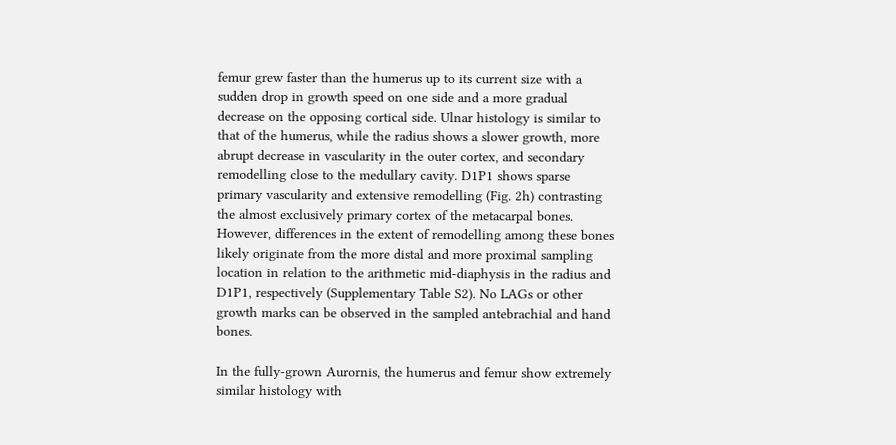femur grew faster than the humerus up to its current size with a sudden drop in growth speed on one side and a more gradual decrease on the opposing cortical side. Ulnar histology is similar to that of the humerus, while the radius shows a slower growth, more abrupt decrease in vascularity in the outer cortex, and secondary remodelling close to the medullary cavity. D1P1 shows sparse primary vascularity and extensive remodelling (Fig. 2h) contrasting the almost exclusively primary cortex of the metacarpal bones. However, differences in the extent of remodelling among these bones likely originate from the more distal and more proximal sampling location in relation to the arithmetic mid-diaphysis in the radius and D1P1, respectively (Supplementary Table S2). No LAGs or other growth marks can be observed in the sampled antebrachial and hand bones.

In the fully-grown Aurornis, the humerus and femur show extremely similar histology with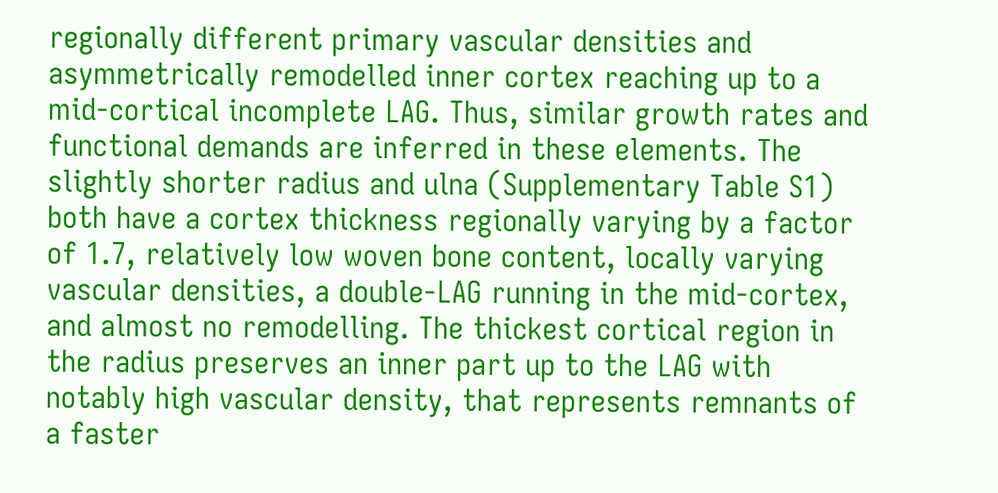regionally different primary vascular densities and asymmetrically remodelled inner cortex reaching up to a mid-cortical incomplete LAG. Thus, similar growth rates and functional demands are inferred in these elements. The slightly shorter radius and ulna (Supplementary Table S1) both have a cortex thickness regionally varying by a factor of 1.7, relatively low woven bone content, locally varying vascular densities, a double-LAG running in the mid-cortex, and almost no remodelling. The thickest cortical region in the radius preserves an inner part up to the LAG with notably high vascular density, that represents remnants of a faster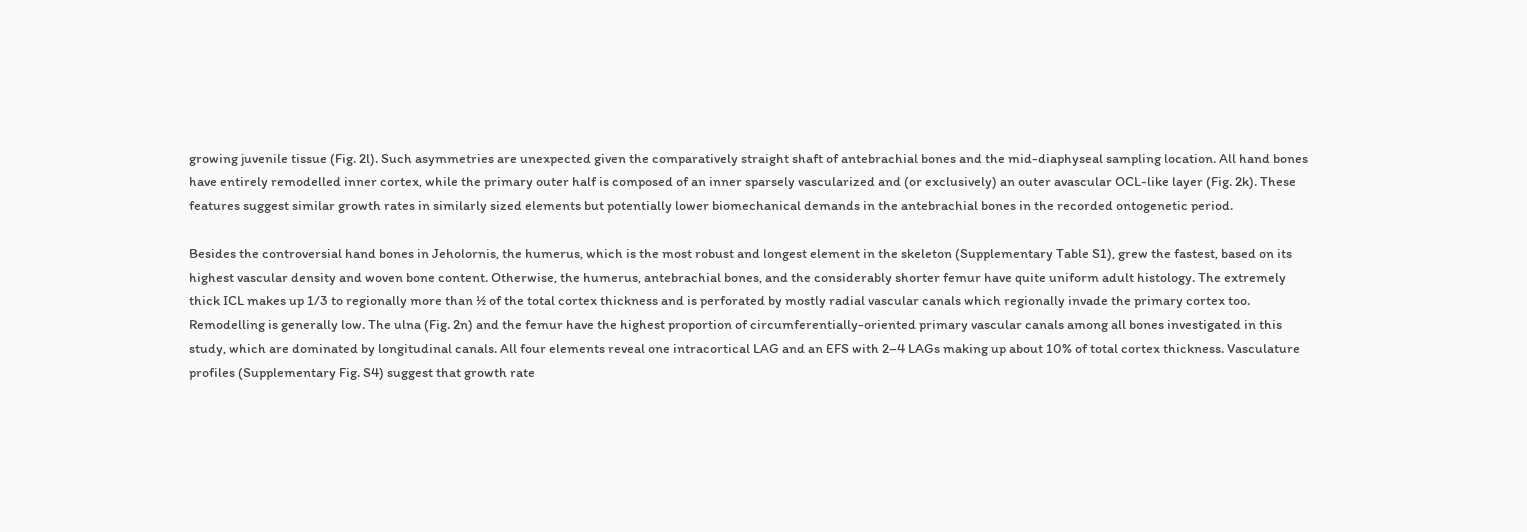growing juvenile tissue (Fig. 2l). Such asymmetries are unexpected given the comparatively straight shaft of antebrachial bones and the mid-diaphyseal sampling location. All hand bones have entirely remodelled inner cortex, while the primary outer half is composed of an inner sparsely vascularized and (or exclusively) an outer avascular OCL-like layer (Fig. 2k). These features suggest similar growth rates in similarly sized elements but potentially lower biomechanical demands in the antebrachial bones in the recorded ontogenetic period.

Besides the controversial hand bones in Jeholornis, the humerus, which is the most robust and longest element in the skeleton (Supplementary Table S1), grew the fastest, based on its highest vascular density and woven bone content. Otherwise, the humerus, antebrachial bones, and the considerably shorter femur have quite uniform adult histology. The extremely thick ICL makes up 1/3 to regionally more than ½ of the total cortex thickness and is perforated by mostly radial vascular canals which regionally invade the primary cortex too. Remodelling is generally low. The ulna (Fig. 2n) and the femur have the highest proportion of circumferentially-oriented primary vascular canals among all bones investigated in this study, which are dominated by longitudinal canals. All four elements reveal one intracortical LAG and an EFS with 2–4 LAGs making up about 10% of total cortex thickness. Vasculature profiles (Supplementary Fig. S4) suggest that growth rate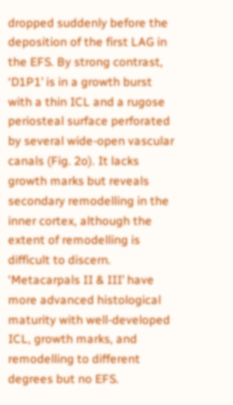dropped suddenly before the deposition of the first LAG in the EFS. By strong contrast, ‘D1P1’ is in a growth burst with a thin ICL and a rugose periosteal surface perforated by several wide-open vascular canals (Fig. 2o). It lacks growth marks but reveals secondary remodelling in the inner cortex, although the extent of remodelling is difficult to discern. ‘Metacarpals II & III’ have more advanced histological maturity with well-developed ICL, growth marks, and remodelling to different degrees but no EFS.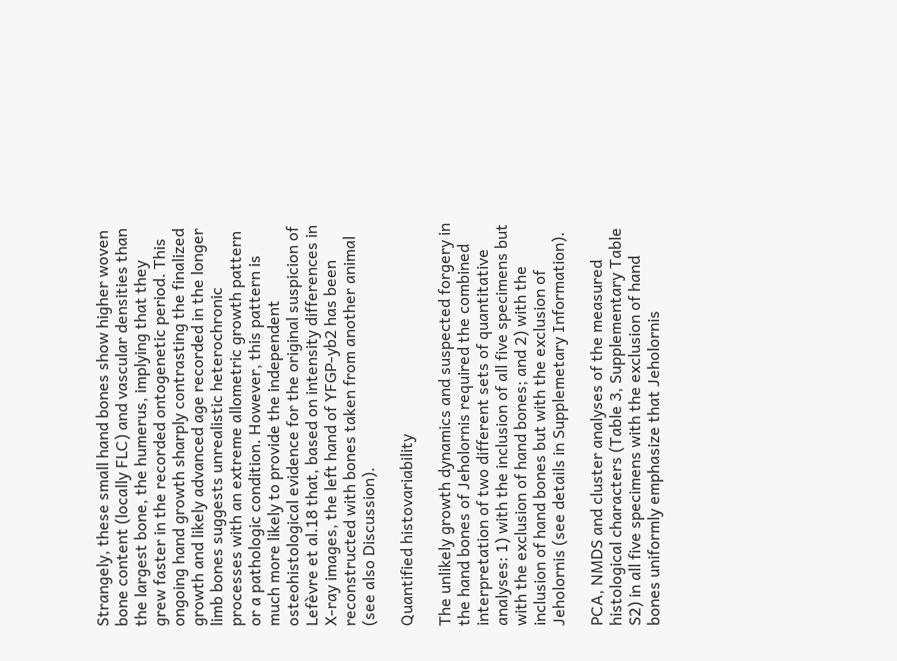Strangely, these small hand bones show higher woven bone content (locally FLC) and vascular densities than the largest bone, the humerus, implying that they grew faster in the recorded ontogenetic period. This ongoing hand growth sharply contrasting the finalized growth and likely advanced age recorded in the longer limb bones suggests unrealistic heterochronic processes with an extreme allometric growth pattern or a pathologic condition. However, this pattern is much more likely to provide the independent osteohistological evidence for the original suspicion of Lefèvre et al.18 that, based on intensity differences in X-ray images, the left hand of YFGP-yb2 has been reconstructed with bones taken from another animal (see also Discussion).

Quantified histovariability

The unlikely growth dynamics and suspected forgery in the hand bones of Jeholornis required the combined interpretation of two different sets of quantitative analyses: 1) with the inclusion of all five specimens but with the exclusion of hand bones; and 2) with the inclusion of hand bones but with the exclusion of Jeholornis (see details in Supplemetary Information).

PCA, NMDS and cluster analyses of the measured histological characters (Table 3, Supplementary Table S2) in all five specimens with the exclusion of hand bones uniformly emphasize that Jeholornis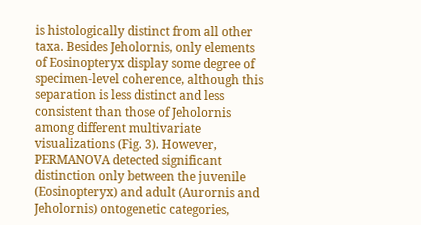is histologically distinct from all other taxa. Besides Jeholornis, only elements of Eosinopteryx display some degree of specimen-level coherence, although this separation is less distinct and less consistent than those of Jeholornis among different multivariate visualizations (Fig. 3). However, PERMANOVA detected significant distinction only between the juvenile (Eosinopteryx) and adult (Aurornis and Jeholornis) ontogenetic categories,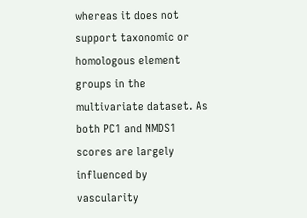whereas it does not support taxonomic or homologous element groups in the multivariate dataset. As both PC1 and NMDS1 scores are largely influenced by vascularity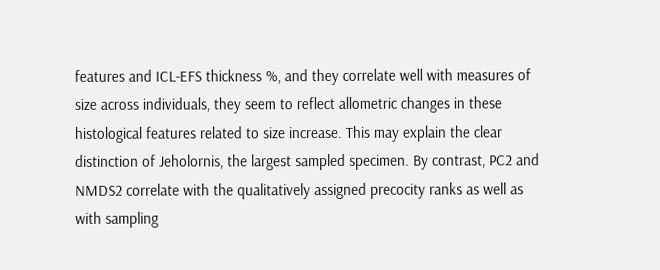features and ICL-EFS thickness %, and they correlate well with measures of size across individuals, they seem to reflect allometric changes in these histological features related to size increase. This may explain the clear distinction of Jeholornis, the largest sampled specimen. By contrast, PC2 and NMDS2 correlate with the qualitatively assigned precocity ranks as well as with sampling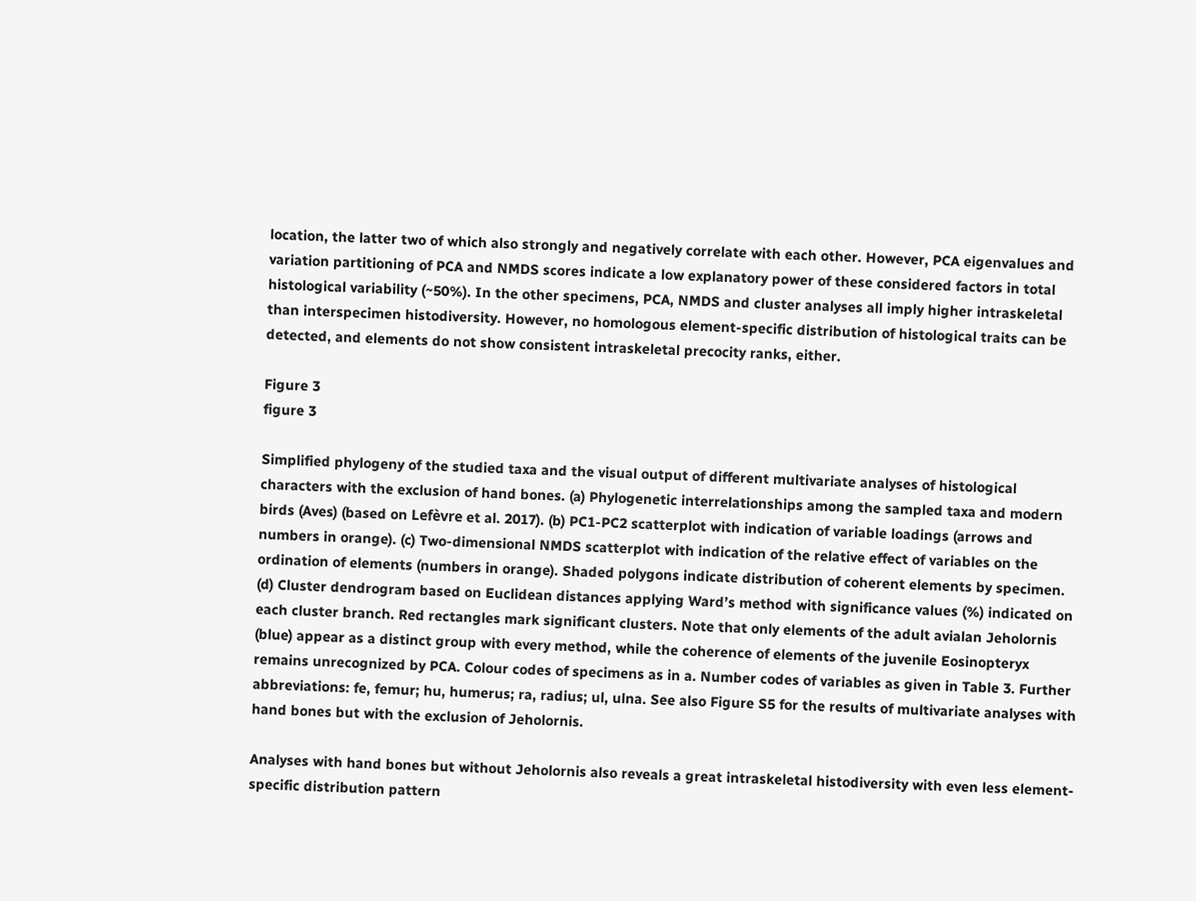location, the latter two of which also strongly and negatively correlate with each other. However, PCA eigenvalues and variation partitioning of PCA and NMDS scores indicate a low explanatory power of these considered factors in total histological variability (~50%). In the other specimens, PCA, NMDS and cluster analyses all imply higher intraskeletal than interspecimen histodiversity. However, no homologous element-specific distribution of histological traits can be detected, and elements do not show consistent intraskeletal precocity ranks, either.

Figure 3
figure 3

Simplified phylogeny of the studied taxa and the visual output of different multivariate analyses of histological characters with the exclusion of hand bones. (a) Phylogenetic interrelationships among the sampled taxa and modern birds (Aves) (based on Lefèvre et al. 2017). (b) PC1-PC2 scatterplot with indication of variable loadings (arrows and numbers in orange). (c) Two-dimensional NMDS scatterplot with indication of the relative effect of variables on the ordination of elements (numbers in orange). Shaded polygons indicate distribution of coherent elements by specimen. (d) Cluster dendrogram based on Euclidean distances applying Ward’s method with significance values (%) indicated on each cluster branch. Red rectangles mark significant clusters. Note that only elements of the adult avialan Jeholornis (blue) appear as a distinct group with every method, while the coherence of elements of the juvenile Eosinopteryx remains unrecognized by PCA. Colour codes of specimens as in a. Number codes of variables as given in Table 3. Further abbreviations: fe, femur; hu, humerus; ra, radius; ul, ulna. See also Figure S5 for the results of multivariate analyses with hand bones but with the exclusion of Jeholornis.

Analyses with hand bones but without Jeholornis also reveals a great intraskeletal histodiversity with even less element-specific distribution pattern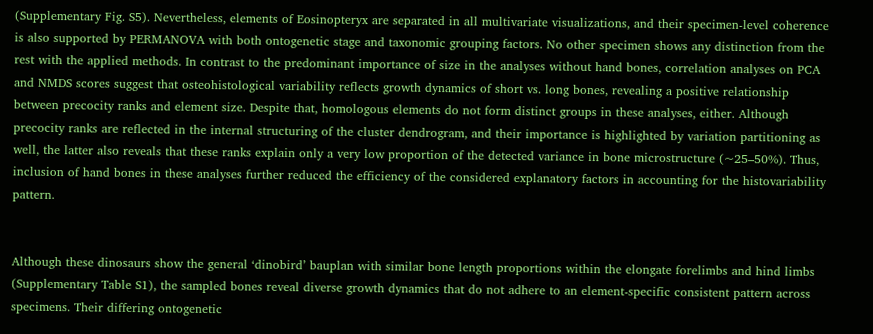(Supplementary Fig. S5). Nevertheless, elements of Eosinopteryx are separated in all multivariate visualizations, and their specimen-level coherence is also supported by PERMANOVA with both ontogenetic stage and taxonomic grouping factors. No other specimen shows any distinction from the rest with the applied methods. In contrast to the predominant importance of size in the analyses without hand bones, correlation analyses on PCA and NMDS scores suggest that osteohistological variability reflects growth dynamics of short vs. long bones, revealing a positive relationship between precocity ranks and element size. Despite that, homologous elements do not form distinct groups in these analyses, either. Although precocity ranks are reflected in the internal structuring of the cluster dendrogram, and their importance is highlighted by variation partitioning as well, the latter also reveals that these ranks explain only a very low proportion of the detected variance in bone microstructure (~25–50%). Thus, inclusion of hand bones in these analyses further reduced the efficiency of the considered explanatory factors in accounting for the histovariability pattern.


Although these dinosaurs show the general ‘dinobird’ bauplan with similar bone length proportions within the elongate forelimbs and hind limbs (Supplementary Table S1), the sampled bones reveal diverse growth dynamics that do not adhere to an element-specific consistent pattern across specimens. Their differing ontogenetic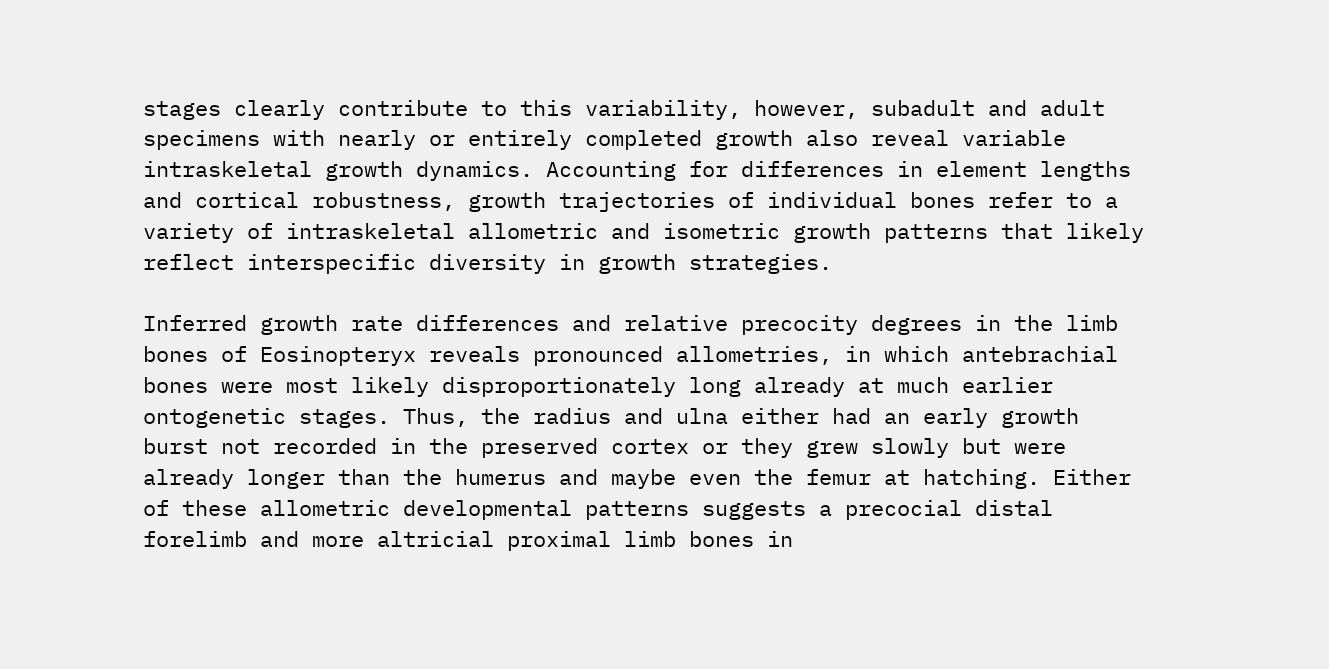stages clearly contribute to this variability, however, subadult and adult specimens with nearly or entirely completed growth also reveal variable intraskeletal growth dynamics. Accounting for differences in element lengths and cortical robustness, growth trajectories of individual bones refer to a variety of intraskeletal allometric and isometric growth patterns that likely reflect interspecific diversity in growth strategies.

Inferred growth rate differences and relative precocity degrees in the limb bones of Eosinopteryx reveals pronounced allometries, in which antebrachial bones were most likely disproportionately long already at much earlier ontogenetic stages. Thus, the radius and ulna either had an early growth burst not recorded in the preserved cortex or they grew slowly but were already longer than the humerus and maybe even the femur at hatching. Either of these allometric developmental patterns suggests a precocial distal forelimb and more altricial proximal limb bones in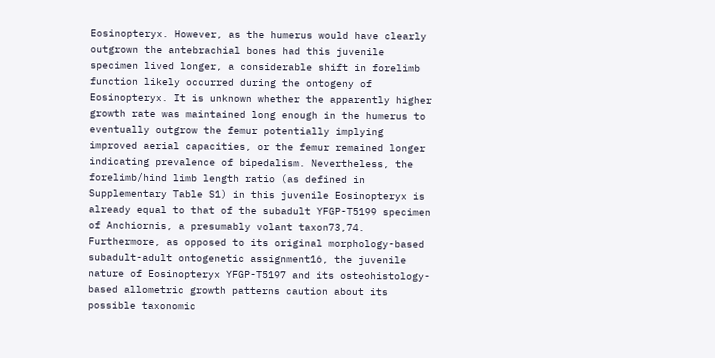Eosinopteryx. However, as the humerus would have clearly outgrown the antebrachial bones had this juvenile specimen lived longer, a considerable shift in forelimb function likely occurred during the ontogeny of Eosinopteryx. It is unknown whether the apparently higher growth rate was maintained long enough in the humerus to eventually outgrow the femur potentially implying improved aerial capacities, or the femur remained longer indicating prevalence of bipedalism. Nevertheless, the forelimb/hind limb length ratio (as defined in Supplementary Table S1) in this juvenile Eosinopteryx is already equal to that of the subadult YFGP-T5199 specimen of Anchiornis, a presumably volant taxon73,74. Furthermore, as opposed to its original morphology-based subadult-adult ontogenetic assignment16, the juvenile nature of Eosinopteryx YFGP-T5197 and its osteohistology-based allometric growth patterns caution about its possible taxonomic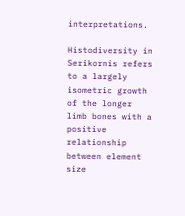interpretations.

Histodiversity in Serikornis refers to a largely isometric growth of the longer limb bones with a positive relationship between element size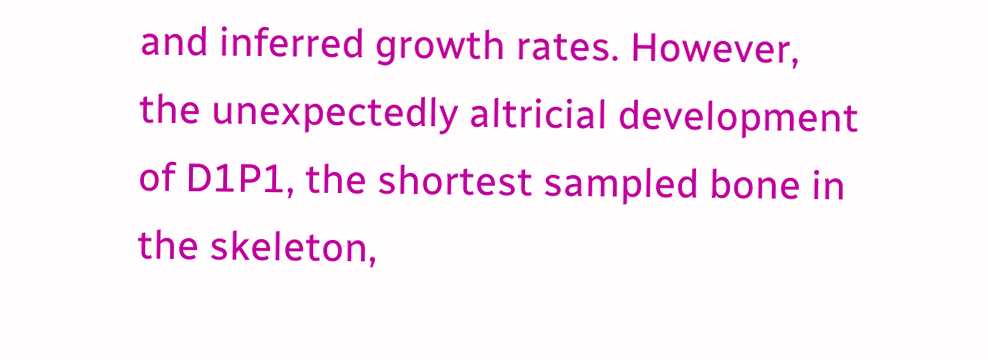and inferred growth rates. However, the unexpectedly altricial development of D1P1, the shortest sampled bone in the skeleton,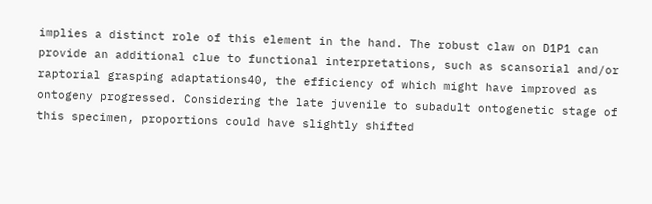implies a distinct role of this element in the hand. The robust claw on D1P1 can provide an additional clue to functional interpretations, such as scansorial and/or raptorial grasping adaptations40, the efficiency of which might have improved as ontogeny progressed. Considering the late juvenile to subadult ontogenetic stage of this specimen, proportions could have slightly shifted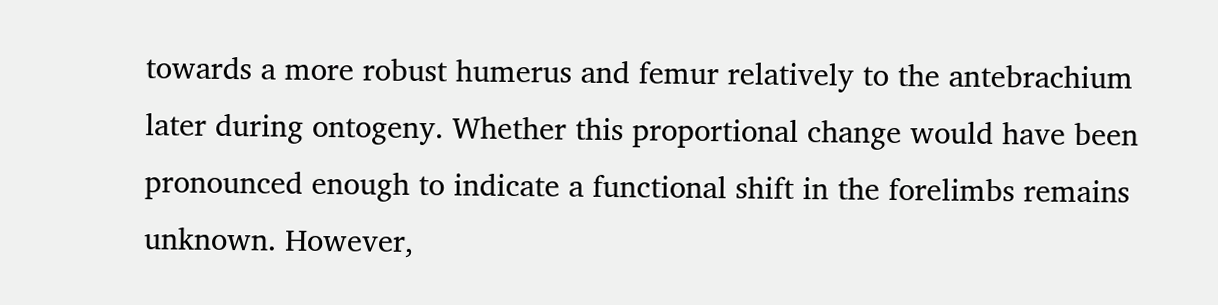towards a more robust humerus and femur relatively to the antebrachium later during ontogeny. Whether this proportional change would have been pronounced enough to indicate a functional shift in the forelimbs remains unknown. However,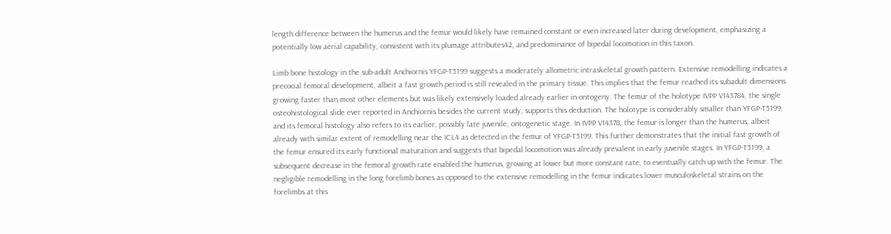length difference between the humerus and the femur would likely have remained constant or even increased later during development, emphasizing a potentially low aerial capability, consistent with its plumage attributes42, and predominance of bipedal locomotion in this taxon.

Limb bone histology in the sub-adult Anchiornis YFGP-T5199 suggests a moderately allometric intraskeletal growth pattern. Extensive remodelling indicates a precocial femoral development, albeit a fast growth period is still revealed in the primary tissue. This implies that the femur reached its subadult dimensions growing faster than most other elements but was likely extensively loaded already earlier in ontogeny. The femur of the holotype IVPP V143784, the single osteohistological slide ever reported in Anchiornis besides the current study, supports this deduction. The holotype is considerably smaller than YFGP-T5199, and its femoral histology also refers to its earlier, possibly late juvenile, ontogenetic stage. In IVPP V14378, the femur is longer than the humerus, albeit already with similar extent of remodelling near the ICL4 as detected in the femur of YFGP-T5199. This further demonstrates that the initial fast growth of the femur ensured its early functional maturation and suggests that bipedal locomotion was already prevalent in early juvenile stages. In YFGP-T5199, a subsequent decrease in the femoral growth rate enabled the humerus, growing at lower but more constant rate, to eventually catch up with the femur. The negligible remodelling in the long forelimb bones as opposed to the extensive remodelling in the femur indicates lower musculoskeletal strains on the forelimbs at this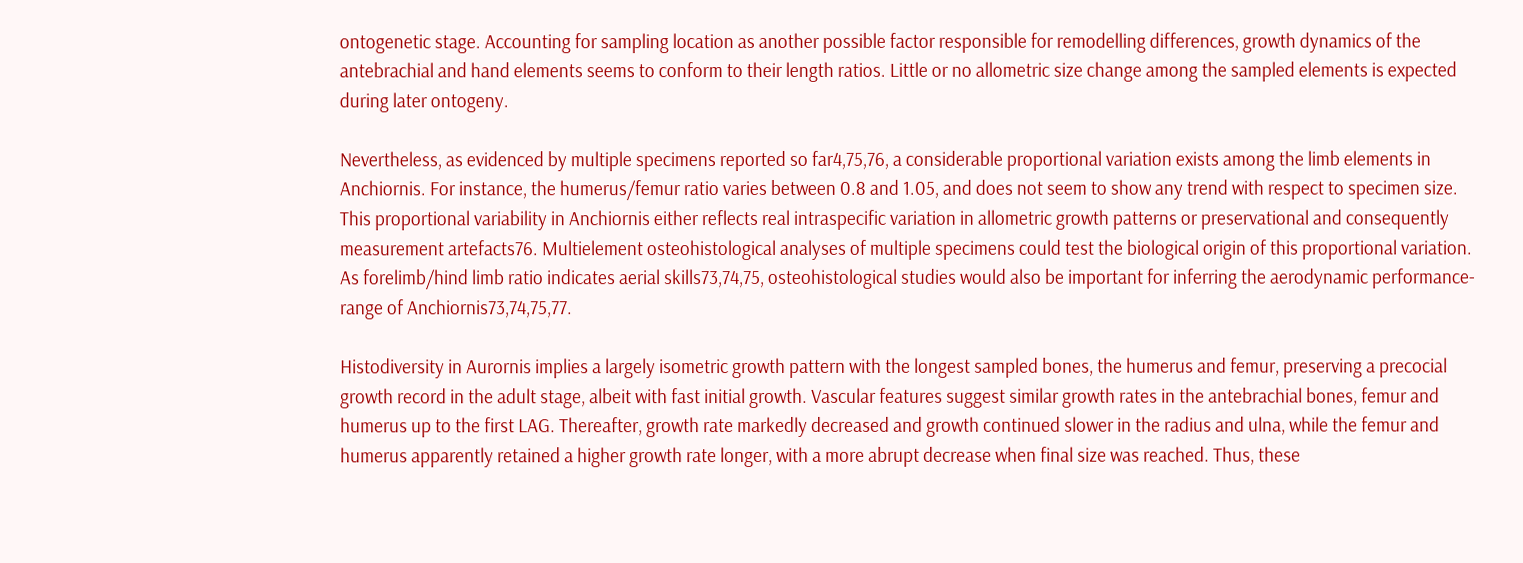ontogenetic stage. Accounting for sampling location as another possible factor responsible for remodelling differences, growth dynamics of the antebrachial and hand elements seems to conform to their length ratios. Little or no allometric size change among the sampled elements is expected during later ontogeny.

Nevertheless, as evidenced by multiple specimens reported so far4,75,76, a considerable proportional variation exists among the limb elements in Anchiornis. For instance, the humerus/femur ratio varies between 0.8 and 1.05, and does not seem to show any trend with respect to specimen size. This proportional variability in Anchiornis either reflects real intraspecific variation in allometric growth patterns or preservational and consequently measurement artefacts76. Multielement osteohistological analyses of multiple specimens could test the biological origin of this proportional variation. As forelimb/hind limb ratio indicates aerial skills73,74,75, osteohistological studies would also be important for inferring the aerodynamic performance-range of Anchiornis73,74,75,77.

Histodiversity in Aurornis implies a largely isometric growth pattern with the longest sampled bones, the humerus and femur, preserving a precocial growth record in the adult stage, albeit with fast initial growth. Vascular features suggest similar growth rates in the antebrachial bones, femur and humerus up to the first LAG. Thereafter, growth rate markedly decreased and growth continued slower in the radius and ulna, while the femur and humerus apparently retained a higher growth rate longer, with a more abrupt decrease when final size was reached. Thus, these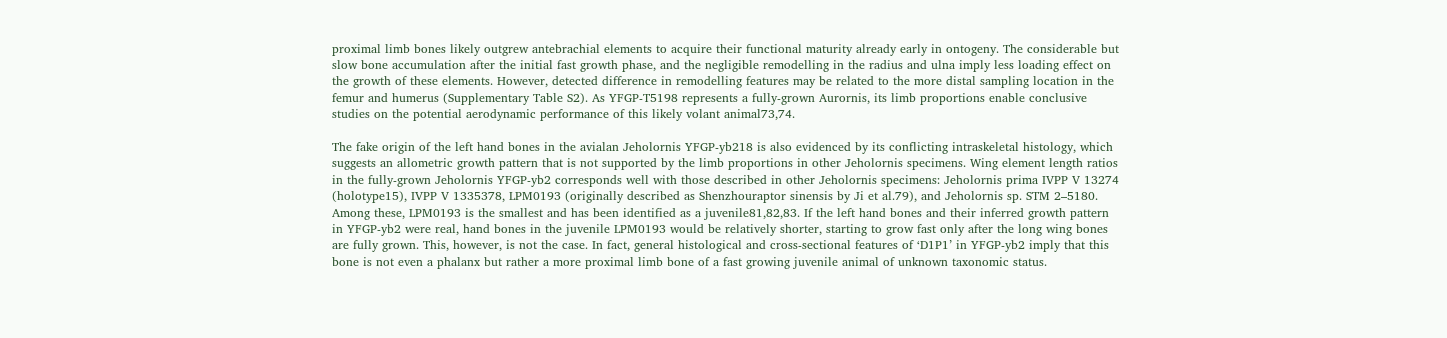proximal limb bones likely outgrew antebrachial elements to acquire their functional maturity already early in ontogeny. The considerable but slow bone accumulation after the initial fast growth phase, and the negligible remodelling in the radius and ulna imply less loading effect on the growth of these elements. However, detected difference in remodelling features may be related to the more distal sampling location in the femur and humerus (Supplementary Table S2). As YFGP-T5198 represents a fully-grown Aurornis, its limb proportions enable conclusive studies on the potential aerodynamic performance of this likely volant animal73,74.

The fake origin of the left hand bones in the avialan Jeholornis YFGP-yb218 is also evidenced by its conflicting intraskeletal histology, which suggests an allometric growth pattern that is not supported by the limb proportions in other Jeholornis specimens. Wing element length ratios in the fully-grown Jeholornis YFGP-yb2 corresponds well with those described in other Jeholornis specimens: Jeholornis prima IVPP V 13274 (holotype15), IVPP V 1335378, LPM0193 (originally described as Shenzhouraptor sinensis by Ji et al.79), and Jeholornis sp. STM 2–5180. Among these, LPM0193 is the smallest and has been identified as a juvenile81,82,83. If the left hand bones and their inferred growth pattern in YFGP-yb2 were real, hand bones in the juvenile LPM0193 would be relatively shorter, starting to grow fast only after the long wing bones are fully grown. This, however, is not the case. In fact, general histological and cross-sectional features of ‘D1P1’ in YFGP-yb2 imply that this bone is not even a phalanx but rather a more proximal limb bone of a fast growing juvenile animal of unknown taxonomic status.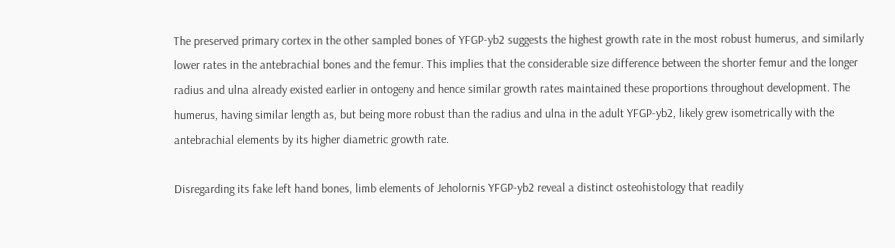The preserved primary cortex in the other sampled bones of YFGP-yb2 suggests the highest growth rate in the most robust humerus, and similarly lower rates in the antebrachial bones and the femur. This implies that the considerable size difference between the shorter femur and the longer radius and ulna already existed earlier in ontogeny and hence similar growth rates maintained these proportions throughout development. The humerus, having similar length as, but being more robust than the radius and ulna in the adult YFGP-yb2, likely grew isometrically with the antebrachial elements by its higher diametric growth rate.

Disregarding its fake left hand bones, limb elements of Jeholornis YFGP-yb2 reveal a distinct osteohistology that readily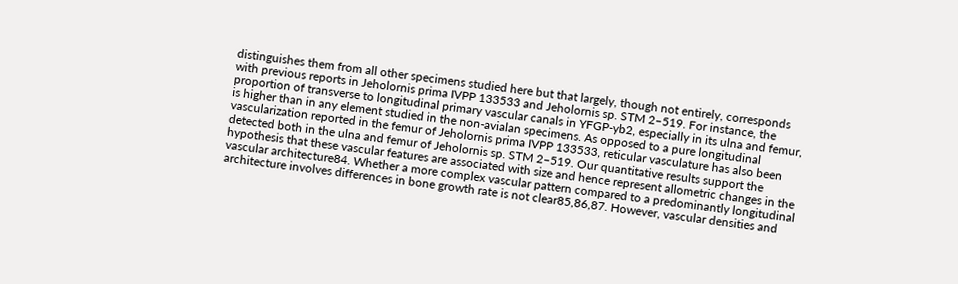distinguishes them from all other specimens studied here but that largely, though not entirely, corresponds with previous reports in Jeholornis prima IVPP 133533 and Jeholornis sp. STM 2–519. For instance, the proportion of transverse to longitudinal primary vascular canals in YFGP-yb2, especially in its ulna and femur, is higher than in any element studied in the non-avialan specimens. As opposed to a pure longitudinal vascularization reported in the femur of Jeholornis prima IVPP 133533, reticular vasculature has also been detected both in the ulna and femur of Jeholornis sp. STM 2–519. Our quantitative results support the hypothesis that these vascular features are associated with size and hence represent allometric changes in the vascular architecture84. Whether a more complex vascular pattern compared to a predominantly longitudinal architecture involves differences in bone growth rate is not clear85,86,87. However, vascular densities and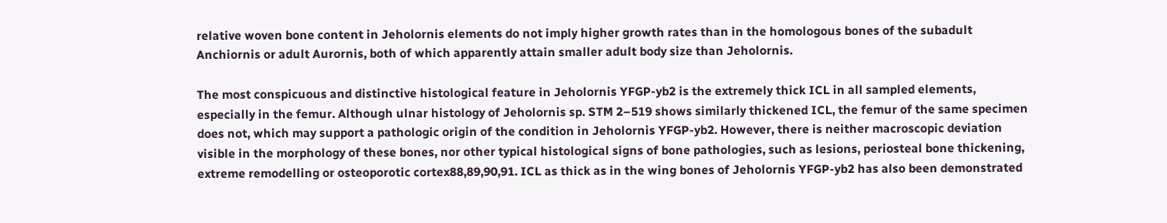relative woven bone content in Jeholornis elements do not imply higher growth rates than in the homologous bones of the subadult Anchiornis or adult Aurornis, both of which apparently attain smaller adult body size than Jeholornis.

The most conspicuous and distinctive histological feature in Jeholornis YFGP-yb2 is the extremely thick ICL in all sampled elements, especially in the femur. Although ulnar histology of Jeholornis sp. STM 2–519 shows similarly thickened ICL, the femur of the same specimen does not, which may support a pathologic origin of the condition in Jeholornis YFGP-yb2. However, there is neither macroscopic deviation visible in the morphology of these bones, nor other typical histological signs of bone pathologies, such as lesions, periosteal bone thickening, extreme remodelling or osteoporotic cortex88,89,90,91. ICL as thick as in the wing bones of Jeholornis YFGP-yb2 has also been demonstrated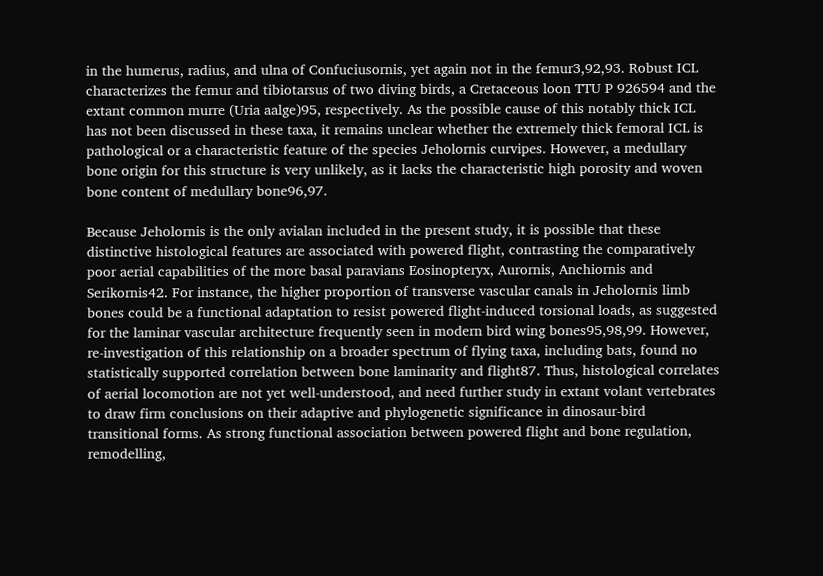in the humerus, radius, and ulna of Confuciusornis, yet again not in the femur3,92,93. Robust ICL characterizes the femur and tibiotarsus of two diving birds, a Cretaceous loon TTU P 926594 and the extant common murre (Uria aalge)95, respectively. As the possible cause of this notably thick ICL has not been discussed in these taxa, it remains unclear whether the extremely thick femoral ICL is pathological or a characteristic feature of the species Jeholornis curvipes. However, a medullary bone origin for this structure is very unlikely, as it lacks the characteristic high porosity and woven bone content of medullary bone96,97.

Because Jeholornis is the only avialan included in the present study, it is possible that these distinctive histological features are associated with powered flight, contrasting the comparatively poor aerial capabilities of the more basal paravians Eosinopteryx, Aurornis, Anchiornis and Serikornis42. For instance, the higher proportion of transverse vascular canals in Jeholornis limb bones could be a functional adaptation to resist powered flight-induced torsional loads, as suggested for the laminar vascular architecture frequently seen in modern bird wing bones95,98,99. However, re-investigation of this relationship on a broader spectrum of flying taxa, including bats, found no statistically supported correlation between bone laminarity and flight87. Thus, histological correlates of aerial locomotion are not yet well-understood, and need further study in extant volant vertebrates to draw firm conclusions on their adaptive and phylogenetic significance in dinosaur-bird transitional forms. As strong functional association between powered flight and bone regulation, remodelling,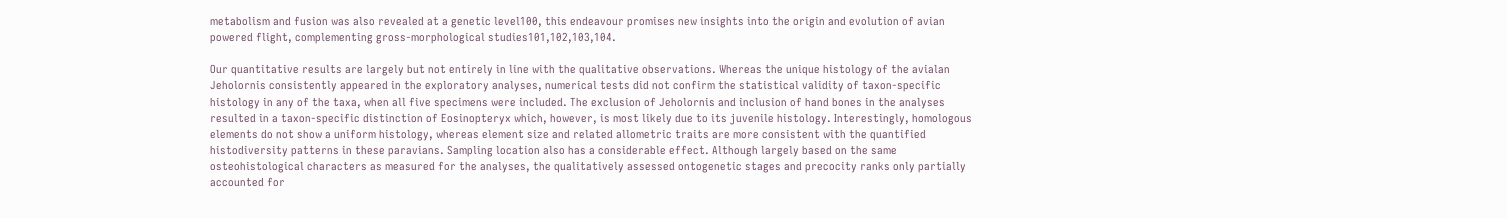metabolism and fusion was also revealed at a genetic level100, this endeavour promises new insights into the origin and evolution of avian powered flight, complementing gross-morphological studies101,102,103,104.

Our quantitative results are largely but not entirely in line with the qualitative observations. Whereas the unique histology of the avialan Jeholornis consistently appeared in the exploratory analyses, numerical tests did not confirm the statistical validity of taxon-specific histology in any of the taxa, when all five specimens were included. The exclusion of Jeholornis and inclusion of hand bones in the analyses resulted in a taxon-specific distinction of Eosinopteryx which, however, is most likely due to its juvenile histology. Interestingly, homologous elements do not show a uniform histology, whereas element size and related allometric traits are more consistent with the quantified histodiversity patterns in these paravians. Sampling location also has a considerable effect. Although largely based on the same osteohistological characters as measured for the analyses, the qualitatively assessed ontogenetic stages and precocity ranks only partially accounted for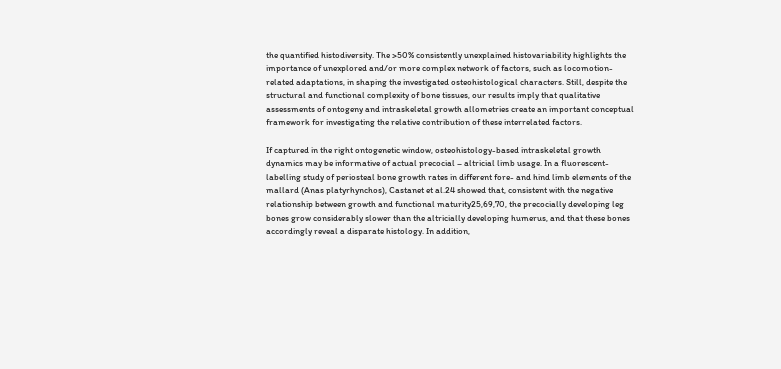the quantified histodiversity. The >50% consistently unexplained histovariability highlights the importance of unexplored and/or more complex network of factors, such as locomotion-related adaptations, in shaping the investigated osteohistological characters. Still, despite the structural and functional complexity of bone tissues, our results imply that qualitative assessments of ontogeny and intraskeletal growth allometries create an important conceptual framework for investigating the relative contribution of these interrelated factors.

If captured in the right ontogenetic window, osteohistology-based intraskeletal growth dynamics may be informative of actual precocial – altricial limb usage. In a fluorescent-labelling study of periosteal bone growth rates in different fore- and hind limb elements of the mallard (Anas platyrhynchos), Castanet et al.24 showed that, consistent with the negative relationship between growth and functional maturity25,69,70, the precocially developing leg bones grow considerably slower than the altricially developing humerus, and that these bones accordingly reveal a disparate histology. In addition,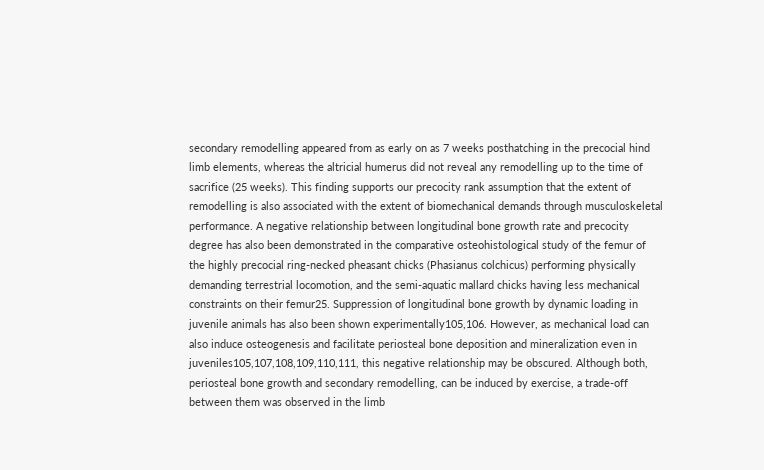secondary remodelling appeared from as early on as 7 weeks posthatching in the precocial hind limb elements, whereas the altricial humerus did not reveal any remodelling up to the time of sacrifice (25 weeks). This finding supports our precocity rank assumption that the extent of remodelling is also associated with the extent of biomechanical demands through musculoskeletal performance. A negative relationship between longitudinal bone growth rate and precocity degree has also been demonstrated in the comparative osteohistological study of the femur of the highly precocial ring-necked pheasant chicks (Phasianus colchicus) performing physically demanding terrestrial locomotion, and the semi-aquatic mallard chicks having less mechanical constraints on their femur25. Suppression of longitudinal bone growth by dynamic loading in juvenile animals has also been shown experimentally105,106. However, as mechanical load can also induce osteogenesis and facilitate periosteal bone deposition and mineralization even in juveniles105,107,108,109,110,111, this negative relationship may be obscured. Although both, periosteal bone growth and secondary remodelling, can be induced by exercise, a trade-off between them was observed in the limb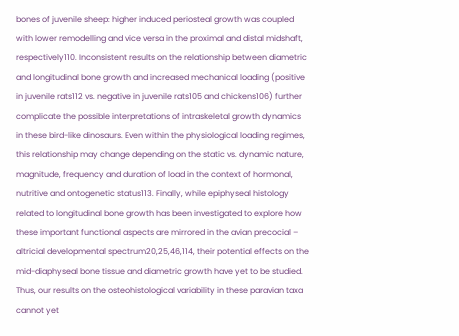bones of juvenile sheep: higher induced periosteal growth was coupled with lower remodelling and vice versa in the proximal and distal midshaft, respectively110. Inconsistent results on the relationship between diametric and longitudinal bone growth and increased mechanical loading (positive in juvenile rats112 vs. negative in juvenile rats105 and chickens106) further complicate the possible interpretations of intraskeletal growth dynamics in these bird-like dinosaurs. Even within the physiological loading regimes, this relationship may change depending on the static vs. dynamic nature, magnitude, frequency and duration of load in the context of hormonal, nutritive and ontogenetic status113. Finally, while epiphyseal histology related to longitudinal bone growth has been investigated to explore how these important functional aspects are mirrored in the avian precocial – altricial developmental spectrum20,25,46,114, their potential effects on the mid-diaphyseal bone tissue and diametric growth have yet to be studied. Thus, our results on the osteohistological variability in these paravian taxa cannot yet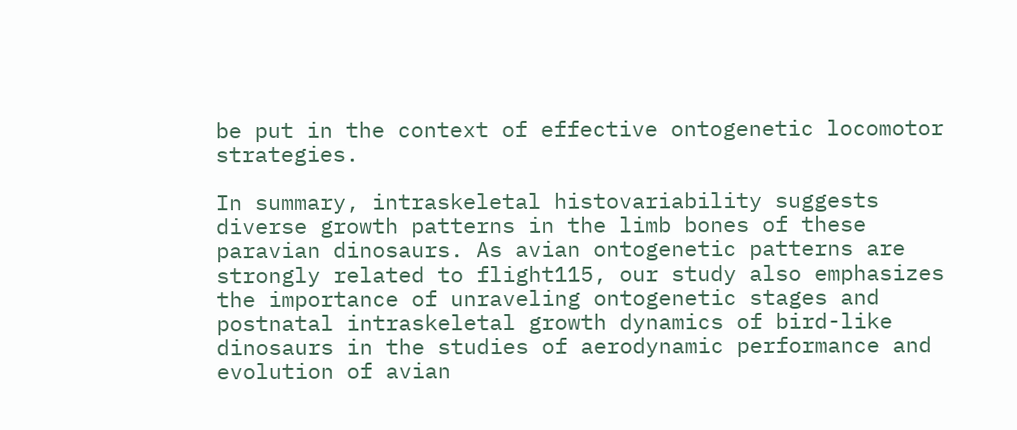be put in the context of effective ontogenetic locomotor strategies.

In summary, intraskeletal histovariability suggests diverse growth patterns in the limb bones of these paravian dinosaurs. As avian ontogenetic patterns are strongly related to flight115, our study also emphasizes the importance of unraveling ontogenetic stages and postnatal intraskeletal growth dynamics of bird-like dinosaurs in the studies of aerodynamic performance and evolution of avian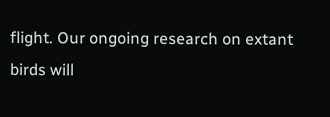flight. Our ongoing research on extant birds will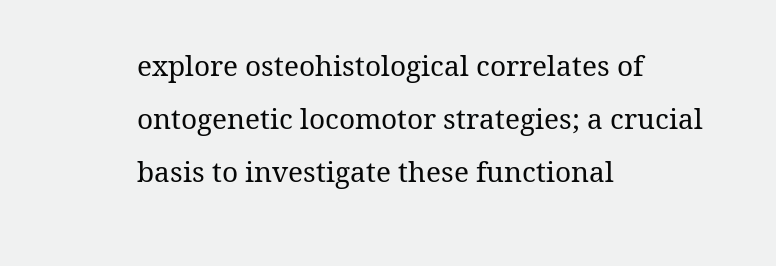explore osteohistological correlates of ontogenetic locomotor strategies; a crucial basis to investigate these functional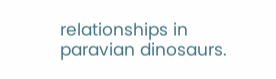relationships in paravian dinosaurs.